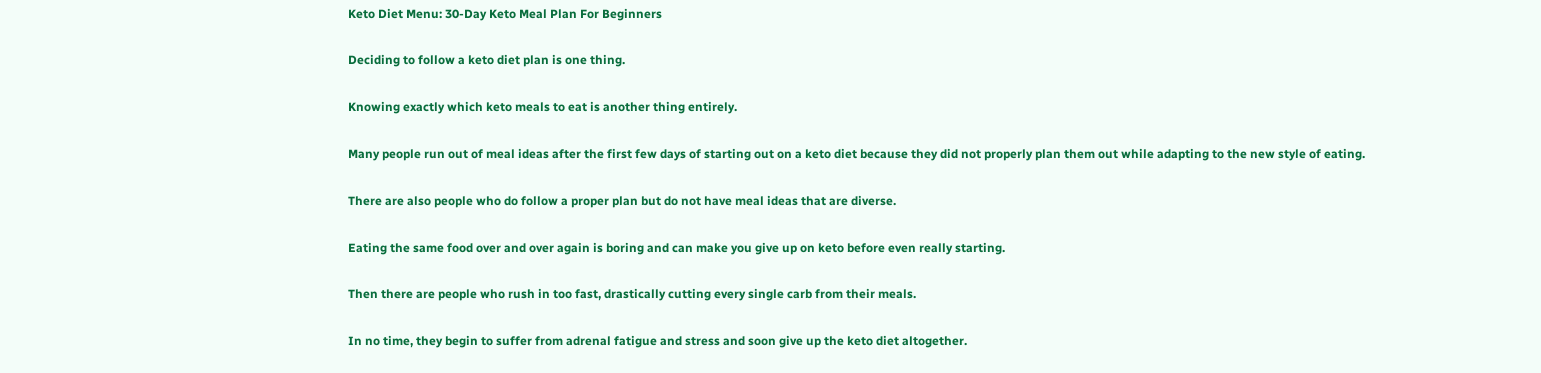Keto Diet Menu: 30-Day Keto Meal Plan For Beginners

Deciding to follow a keto diet plan is one thing.

Knowing exactly which keto meals to eat is another thing entirely.

Many people run out of meal ideas after the first few days of starting out on a keto diet because they did not properly plan them out while adapting to the new style of eating.

There are also people who do follow a proper plan but do not have meal ideas that are diverse.

Eating the same food over and over again is boring and can make you give up on keto before even really starting.

Then there are people who rush in too fast, drastically cutting every single carb from their meals.

In no time, they begin to suffer from adrenal fatigue and stress and soon give up the keto diet altogether.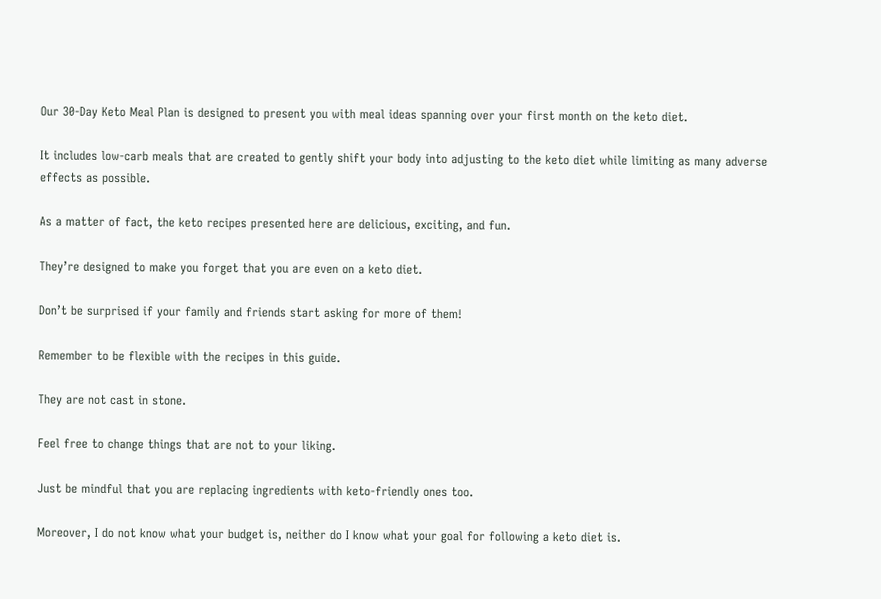Our 30-Day Keto Meal Plan is designed to present you with meal ideas spanning over your first month on the keto diet.

It includes low-carb meals that are created to gently shift your body into adjusting to the keto diet while limiting as many adverse effects as possible.

As a matter of fact, the keto recipes presented here are delicious, exciting, and fun.

They’re designed to make you forget that you are even on a keto diet.

Don’t be surprised if your family and friends start asking for more of them!

Remember to be flexible with the recipes in this guide.

They are not cast in stone.

Feel free to change things that are not to your liking.

Just be mindful that you are replacing ingredients with keto-friendly ones too.

Moreover, I do not know what your budget is, neither do I know what your goal for following a keto diet is.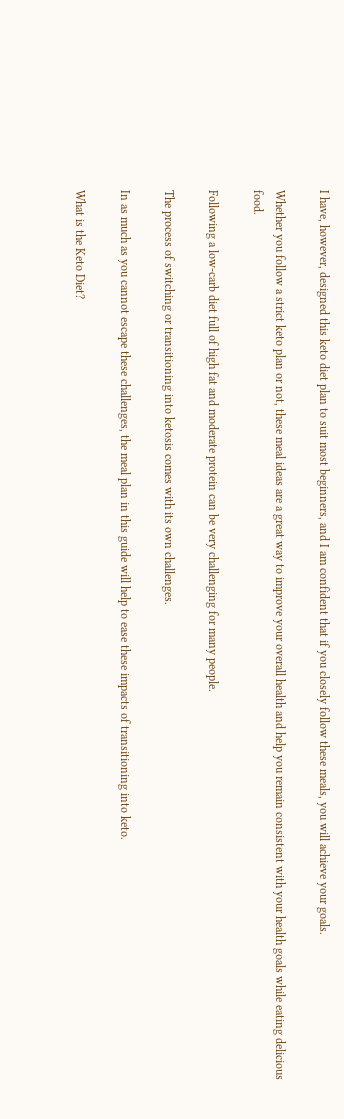I have, however, designed this keto diet plan to suit most beginners, and I am confident that if you closely follow these meals, you will achieve your goals.

Whether you follow a strict keto plan or not, these meal ideas are a great way to improve your overall health and help you remain consistent with your health goals while eating delicious food.

Following a low-carb diet full of high fat and moderate protein can be very challenging for many people.

The process of switching or transitioning into ketosis comes with its own challenges.

In as much as you cannot escape these challenges, the meal plan in this guide will help to ease these impacts of transitioning into keto.

What is the Keto Diet?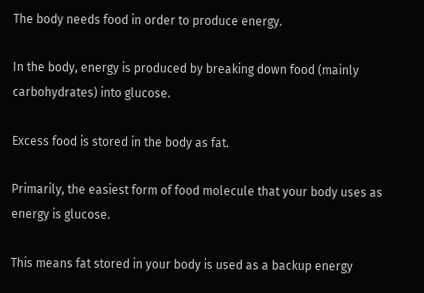The body needs food in order to produce energy.

In the body, energy is produced by breaking down food (mainly carbohydrates) into glucose.

Excess food is stored in the body as fat.

Primarily, the easiest form of food molecule that your body uses as energy is glucose.

This means fat stored in your body is used as a backup energy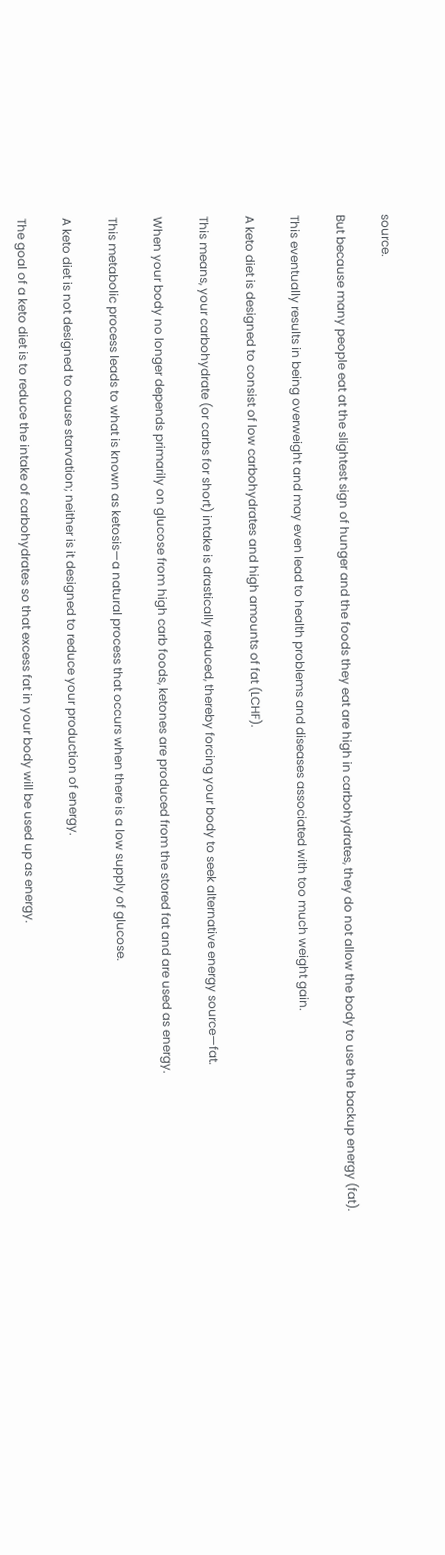source.

But because many people eat at the slightest sign of hunger and the foods they eat are high in carbohydrates, they do not allow the body to use the backup energy (fat).

This eventually results in being overweight and may even lead to health problems and diseases associated with too much weight gain.

A keto diet is designed to consist of low carbohydrates and high amounts of fat (LCHF).

This means, your carbohydrate (or carbs for short) intake is drastically reduced, thereby forcing your body to seek alternative energy source—fat.

When your body no longer depends primarily on glucose from high carb foods, ketones are produced from the stored fat and are used as energy.

This metabolic process leads to what is known as ketosis—a natural process that occurs when there is a low supply of glucose.

A keto diet is not designed to cause starvation; neither is it designed to reduce your production of energy.

The goal of a keto diet is to reduce the intake of carbohydrates so that excess fat in your body will be used up as energy.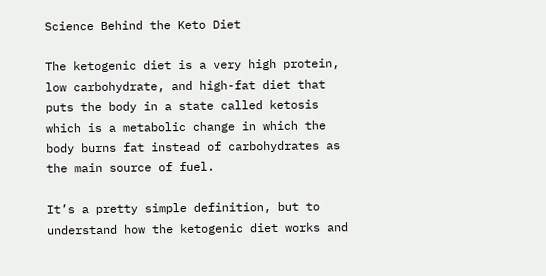Science Behind the Keto Diet

The ketogenic diet is a very high protein, low carbohydrate, and high-fat diet that puts the body in a state called ketosis which is a metabolic change in which the body burns fat instead of carbohydrates as the main source of fuel.

It’s a pretty simple definition, but to understand how the ketogenic diet works and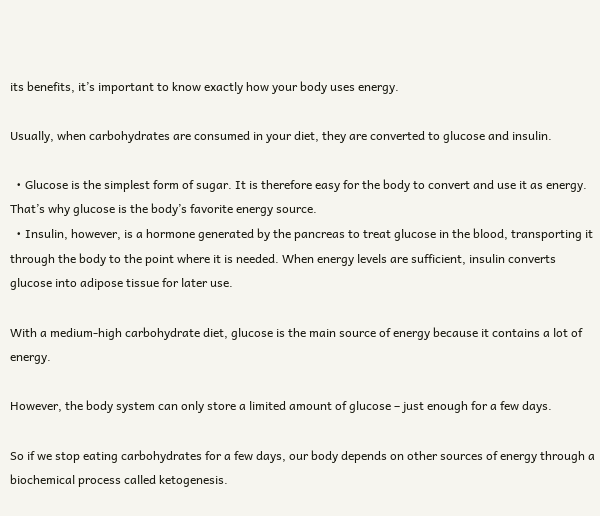its benefits, it’s important to know exactly how your body uses energy.

Usually, when carbohydrates are consumed in your diet, they are converted to glucose and insulin.

  • Glucose is the simplest form of sugar. It is therefore easy for the body to convert and use it as energy. That’s why glucose is the body’s favorite energy source.
  • Insulin, however, is a hormone generated by the pancreas to treat glucose in the blood, transporting it through the body to the point where it is needed. When energy levels are sufficient, insulin converts glucose into adipose tissue for later use.

With a medium-high carbohydrate diet, glucose is the main source of energy because it contains a lot of energy.

However, the body system can only store a limited amount of glucose – just enough for a few days.

So if we stop eating carbohydrates for a few days, our body depends on other sources of energy through a biochemical process called ketogenesis.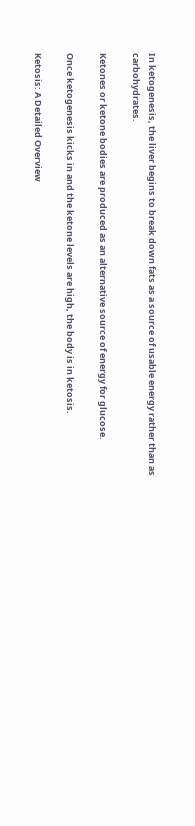In ketogenesis, the liver begins to break down fats as a source of usable energy rather than as carbohydrates.

Ketones or ketone bodies are produced as an alternative source of energy for glucose.

Once ketogenesis kicks in and the ketone levels are high, the body is in ketosis.

Ketosis: A Detailed Overview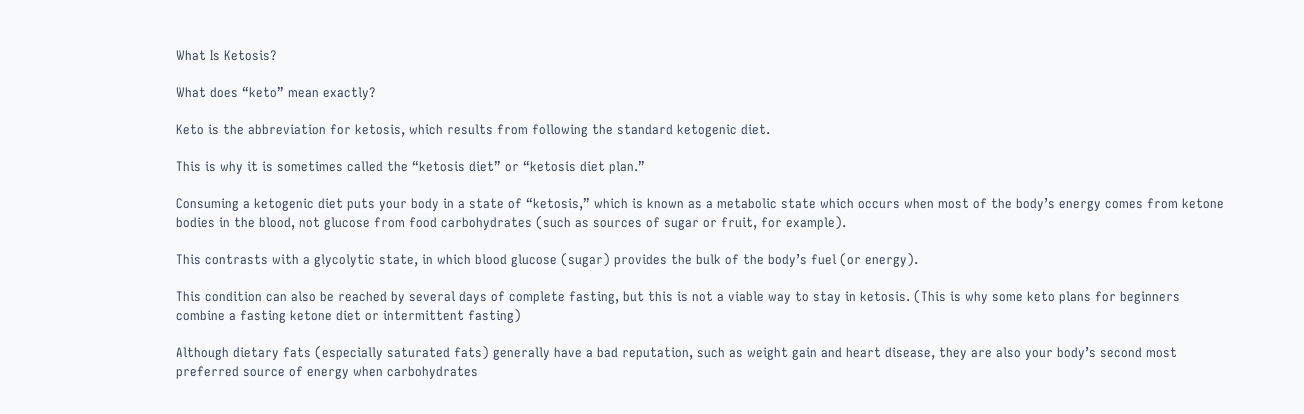What Is Ketosis?

What does “keto” mean exactly?

Keto is the abbreviation for ketosis, which results from following the standard ketogenic diet.

This is why it is sometimes called the “ketosis diet” or “ketosis diet plan.”

Consuming a ketogenic diet puts your body in a state of “ketosis,” which is known as a metabolic state which occurs when most of the body’s energy comes from ketone bodies in the blood, not glucose from food carbohydrates (such as sources of sugar or fruit, for example).

This contrasts with a glycolytic state, in which blood glucose (sugar) provides the bulk of the body’s fuel (or energy).

This condition can also be reached by several days of complete fasting, but this is not a viable way to stay in ketosis. (This is why some keto plans for beginners combine a fasting ketone diet or intermittent fasting)

Although dietary fats (especially saturated fats) generally have a bad reputation, such as weight gain and heart disease, they are also your body’s second most preferred source of energy when carbohydrates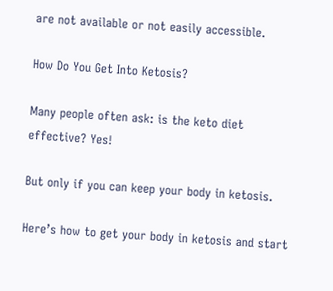are not available or not easily accessible.

How Do You Get Into Ketosis?

Many people often ask: is the keto diet effective? Yes!

But only if you can keep your body in ketosis.

Here’s how to get your body in ketosis and start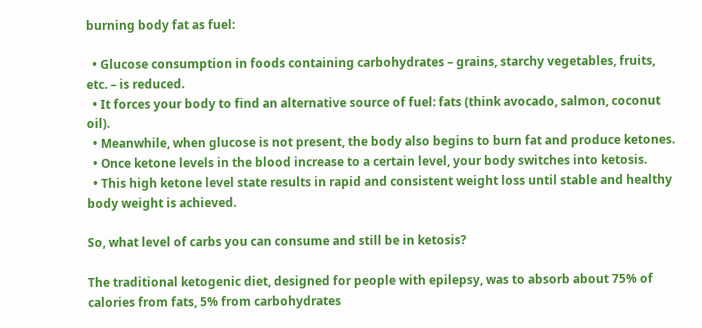burning body fat as fuel:

  • Glucose consumption in foods containing carbohydrates – grains, starchy vegetables, fruits, etc. – is reduced.
  • It forces your body to find an alternative source of fuel: fats (think avocado, salmon, coconut oil).
  • Meanwhile, when glucose is not present, the body also begins to burn fat and produce ketones.
  • Once ketone levels in the blood increase to a certain level, your body switches into ketosis.
  • This high ketone level state results in rapid and consistent weight loss until stable and healthy body weight is achieved.

So, what level of carbs you can consume and still be in ketosis?

The traditional ketogenic diet, designed for people with epilepsy, was to absorb about 75% of calories from fats, 5% from carbohydrates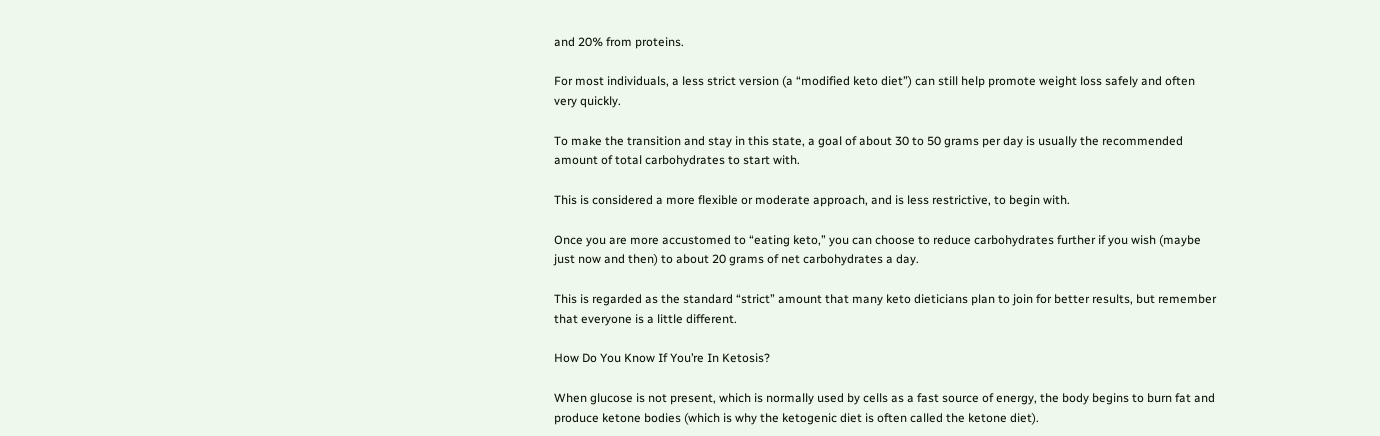and 20% from proteins.

For most individuals, a less strict version (a “modified keto diet”) can still help promote weight loss safely and often very quickly.

To make the transition and stay in this state, a goal of about 30 to 50 grams per day is usually the recommended amount of total carbohydrates to start with.

This is considered a more flexible or moderate approach, and is less restrictive, to begin with.

Once you are more accustomed to “eating keto,” you can choose to reduce carbohydrates further if you wish (maybe just now and then) to about 20 grams of net carbohydrates a day.

This is regarded as the standard “strict” amount that many keto dieticians plan to join for better results, but remember that everyone is a little different.

How Do You Know If You’re In Ketosis?

When glucose is not present, which is normally used by cells as a fast source of energy, the body begins to burn fat and produce ketone bodies (which is why the ketogenic diet is often called the ketone diet).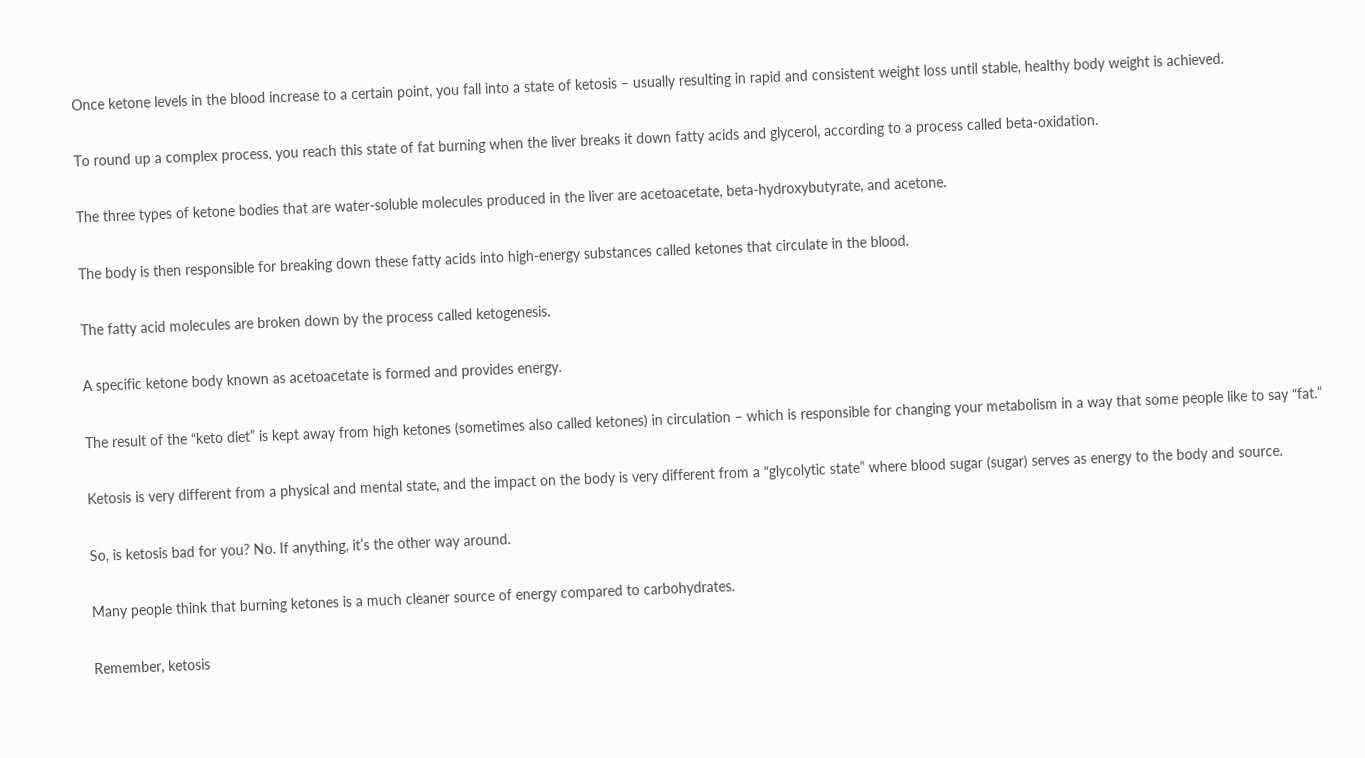Once ketone levels in the blood increase to a certain point, you fall into a state of ketosis – usually resulting in rapid and consistent weight loss until stable, healthy body weight is achieved.

To round up a complex process, you reach this state of fat burning when the liver breaks it down fatty acids and glycerol, according to a process called beta-oxidation.

The three types of ketone bodies that are water-soluble molecules produced in the liver are acetoacetate, beta-hydroxybutyrate, and acetone.

The body is then responsible for breaking down these fatty acids into high-energy substances called ketones that circulate in the blood.

The fatty acid molecules are broken down by the process called ketogenesis.

A specific ketone body known as acetoacetate is formed and provides energy.

The result of the “keto diet” is kept away from high ketones (sometimes also called ketones) in circulation – which is responsible for changing your metabolism in a way that some people like to say “fat.”

Ketosis is very different from a physical and mental state, and the impact on the body is very different from a “glycolytic state” where blood sugar (sugar) serves as energy to the body and source.

So, is ketosis bad for you? No. If anything, it’s the other way around.

Many people think that burning ketones is a much cleaner source of energy compared to carbohydrates.

Remember, ketosis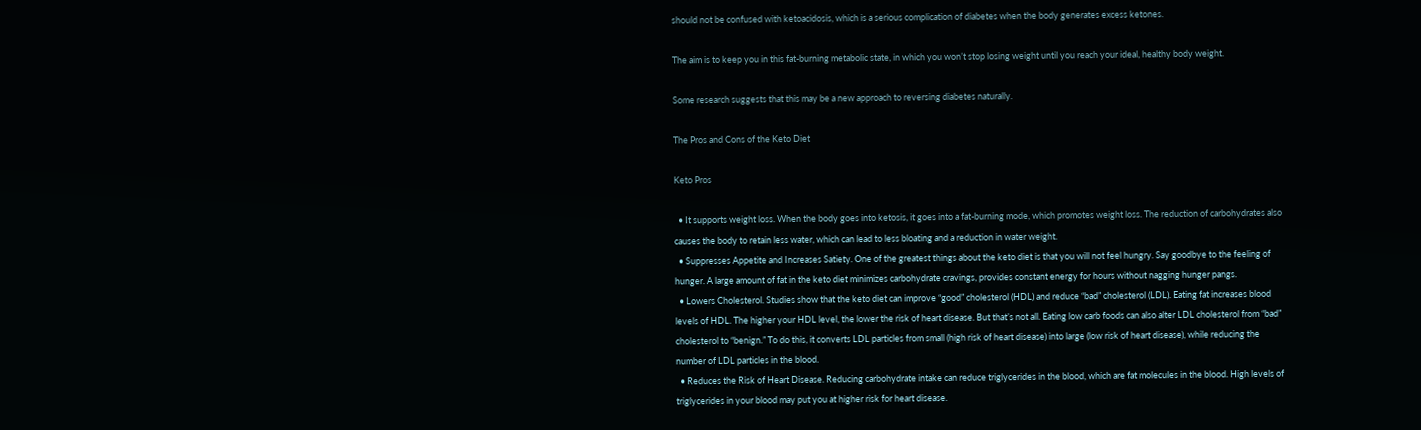should not be confused with ketoacidosis, which is a serious complication of diabetes when the body generates excess ketones.

The aim is to keep you in this fat-burning metabolic state, in which you won’t stop losing weight until you reach your ideal, healthy body weight.

Some research suggests that this may be a new approach to reversing diabetes naturally.

The Pros and Cons of the Keto Diet

Keto Pros

  • It supports weight loss. When the body goes into ketosis, it goes into a fat-burning mode, which promotes weight loss. The reduction of carbohydrates also causes the body to retain less water, which can lead to less bloating and a reduction in water weight.
  • Suppresses Appetite and Increases Satiety. One of the greatest things about the keto diet is that you will not feel hungry. Say goodbye to the feeling of hunger. A large amount of fat in the keto diet minimizes carbohydrate cravings, provides constant energy for hours without nagging hunger pangs.
  • Lowers Cholesterol. Studies show that the keto diet can improve “good” cholesterol (HDL) and reduce “bad” cholesterol (LDL). Eating fat increases blood levels of HDL. The higher your HDL level, the lower the risk of heart disease. But that’s not all. Eating low carb foods can also alter LDL cholesterol from “bad” cholesterol to “benign.” To do this, it converts LDL particles from small (high risk of heart disease) into large (low risk of heart disease), while reducing the number of LDL particles in the blood.
  • Reduces the Risk of Heart Disease. Reducing carbohydrate intake can reduce triglycerides in the blood, which are fat molecules in the blood. High levels of triglycerides in your blood may put you at higher risk for heart disease.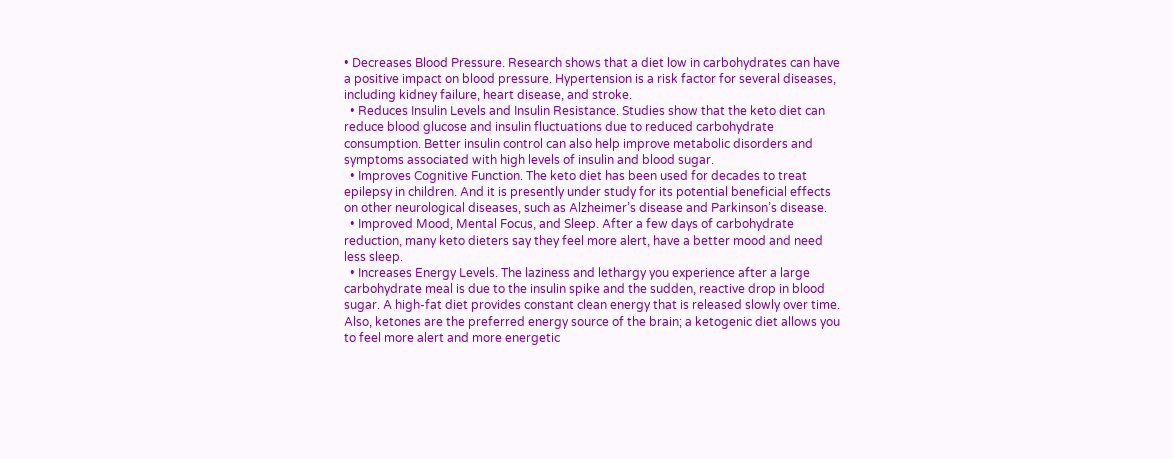• Decreases Blood Pressure. Research shows that a diet low in carbohydrates can have a positive impact on blood pressure. Hypertension is a risk factor for several diseases, including kidney failure, heart disease, and stroke.
  • Reduces Insulin Levels and Insulin Resistance. Studies show that the keto diet can reduce blood glucose and insulin fluctuations due to reduced carbohydrate consumption. Better insulin control can also help improve metabolic disorders and symptoms associated with high levels of insulin and blood sugar.
  • Improves Cognitive Function. The keto diet has been used for decades to treat epilepsy in children. And it is presently under study for its potential beneficial effects on other neurological diseases, such as Alzheimer’s disease and Parkinson’s disease.
  • Improved Mood, Mental Focus, and Sleep. After a few days of carbohydrate reduction, many keto dieters say they feel more alert, have a better mood and need less sleep.
  • Increases Energy Levels. The laziness and lethargy you experience after a large carbohydrate meal is due to the insulin spike and the sudden, reactive drop in blood sugar. A high-fat diet provides constant clean energy that is released slowly over time. Also, ketones are the preferred energy source of the brain; a ketogenic diet allows you to feel more alert and more energetic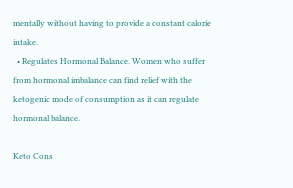mentally without having to provide a constant calorie intake.
  • Regulates Hormonal Balance. Women who suffer from hormonal imbalance can find relief with the ketogenic mode of consumption as it can regulate hormonal balance.

Keto Cons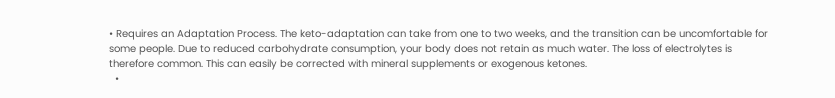• Requires an Adaptation Process. The keto-adaptation can take from one to two weeks, and the transition can be uncomfortable for some people. Due to reduced carbohydrate consumption, your body does not retain as much water. The loss of electrolytes is therefore common. This can easily be corrected with mineral supplements or exogenous ketones.
  •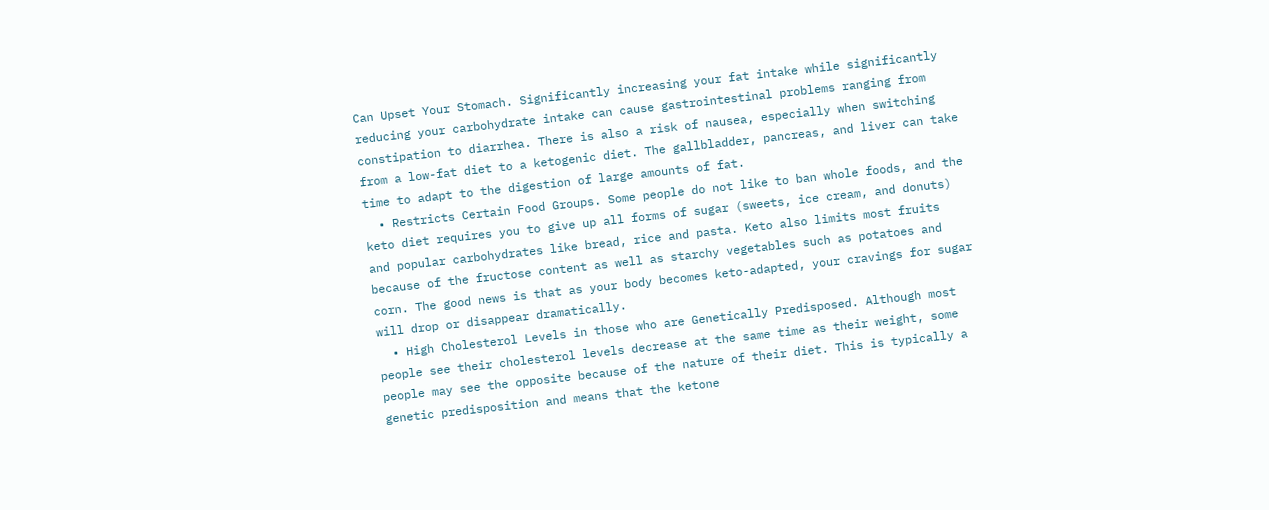Can Upset Your Stomach. Significantly increasing your fat intake while significantly reducing your carbohydrate intake can cause gastrointestinal problems ranging from constipation to diarrhea. There is also a risk of nausea, especially when switching from a low-fat diet to a ketogenic diet. The gallbladder, pancreas, and liver can take time to adapt to the digestion of large amounts of fat.
  • Restricts Certain Food Groups. Some people do not like to ban whole foods, and the keto diet requires you to give up all forms of sugar (sweets, ice cream, and donuts) and popular carbohydrates like bread, rice and pasta. Keto also limits most fruits because of the fructose content as well as starchy vegetables such as potatoes and corn. The good news is that as your body becomes keto-adapted, your cravings for sugar will drop or disappear dramatically.
  • High Cholesterol Levels in those who are Genetically Predisposed. Although most people see their cholesterol levels decrease at the same time as their weight, some people may see the opposite because of the nature of their diet. This is typically a genetic predisposition and means that the ketone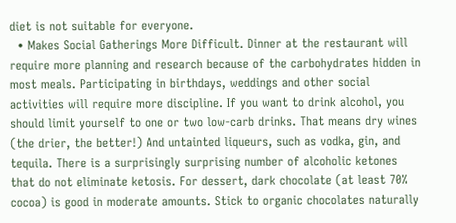diet is not suitable for everyone.
  • Makes Social Gatherings More Difficult. Dinner at the restaurant will require more planning and research because of the carbohydrates hidden in most meals. Participating in birthdays, weddings and other social activities will require more discipline. If you want to drink alcohol, you should limit yourself to one or two low-carb drinks. That means dry wines (the drier, the better!) And untainted liqueurs, such as vodka, gin, and tequila. There is a surprisingly surprising number of alcoholic ketones that do not eliminate ketosis. For dessert, dark chocolate (at least 70% cocoa) is good in moderate amounts. Stick to organic chocolates naturally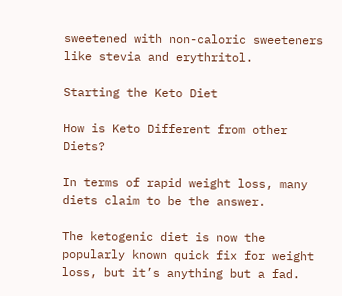sweetened with non-caloric sweeteners like stevia and erythritol.

Starting the Keto Diet

How is Keto Different from other Diets?

In terms of rapid weight loss, many diets claim to be the answer.

The ketogenic diet is now the popularly known quick fix for weight loss, but it’s anything but a fad.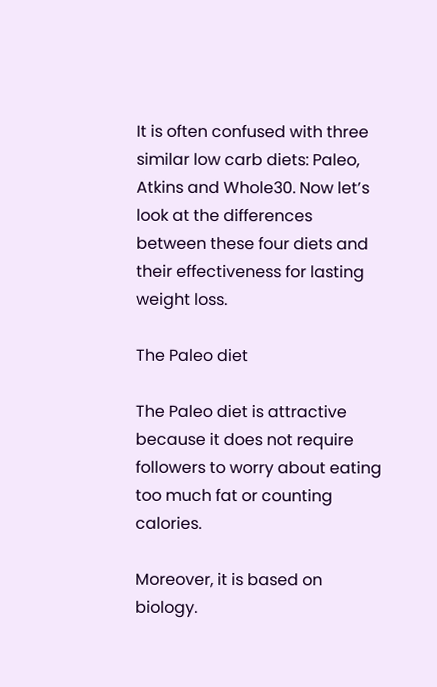It is often confused with three similar low carb diets: Paleo, Atkins and Whole30. Now let’s look at the differences between these four diets and their effectiveness for lasting weight loss.

The Paleo diet

The Paleo diet is attractive because it does not require followers to worry about eating too much fat or counting calories.

Moreover, it is based on biology.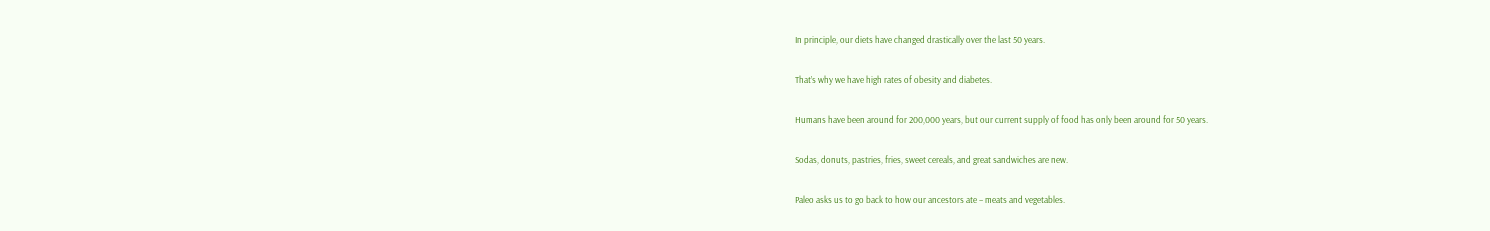In principle, our diets have changed drastically over the last 50 years.

That’s why we have high rates of obesity and diabetes.

Humans have been around for 200,000 years, but our current supply of food has only been around for 50 years.

Sodas, donuts, pastries, fries, sweet cereals, and great sandwiches are new.

Paleo asks us to go back to how our ancestors ate – meats and vegetables.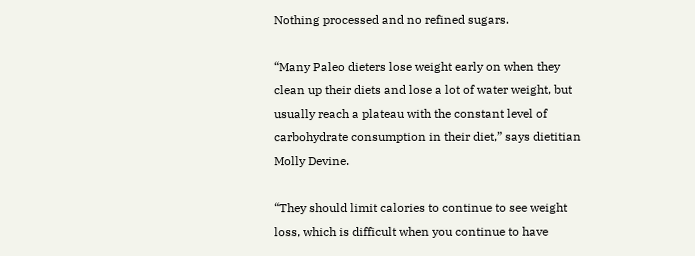Nothing processed and no refined sugars.

“Many Paleo dieters lose weight early on when they clean up their diets and lose a lot of water weight, but usually reach a plateau with the constant level of carbohydrate consumption in their diet,” says dietitian Molly Devine.

“They should limit calories to continue to see weight loss, which is difficult when you continue to have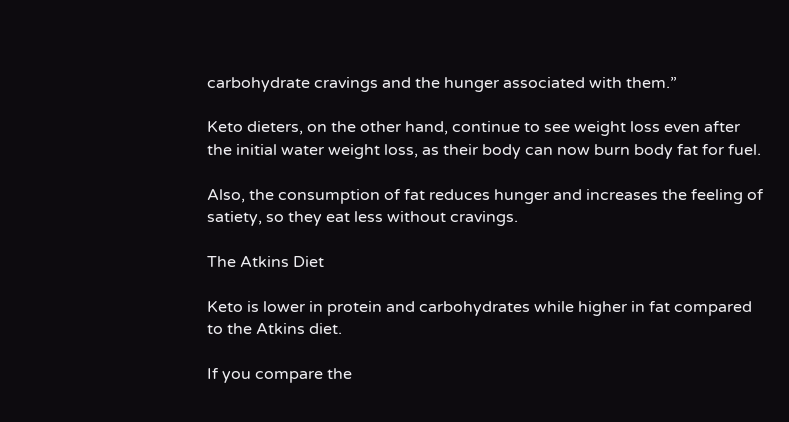carbohydrate cravings and the hunger associated with them.”

Keto dieters, on the other hand, continue to see weight loss even after the initial water weight loss, as their body can now burn body fat for fuel.

Also, the consumption of fat reduces hunger and increases the feeling of satiety, so they eat less without cravings.

The Atkins Diet

Keto is lower in protein and carbohydrates while higher in fat compared to the Atkins diet.

If you compare the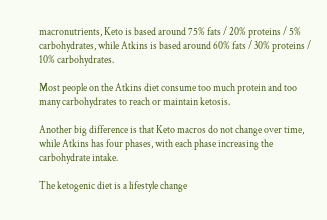macronutrients, Keto is based around 75% fats / 20% proteins / 5% carbohydrates, while Atkins is based around 60% fats / 30% proteins / 10% carbohydrates.

Most people on the Atkins diet consume too much protein and too many carbohydrates to reach or maintain ketosis.

Another big difference is that Keto macros do not change over time, while Atkins has four phases, with each phase increasing the carbohydrate intake.

The ketogenic diet is a lifestyle change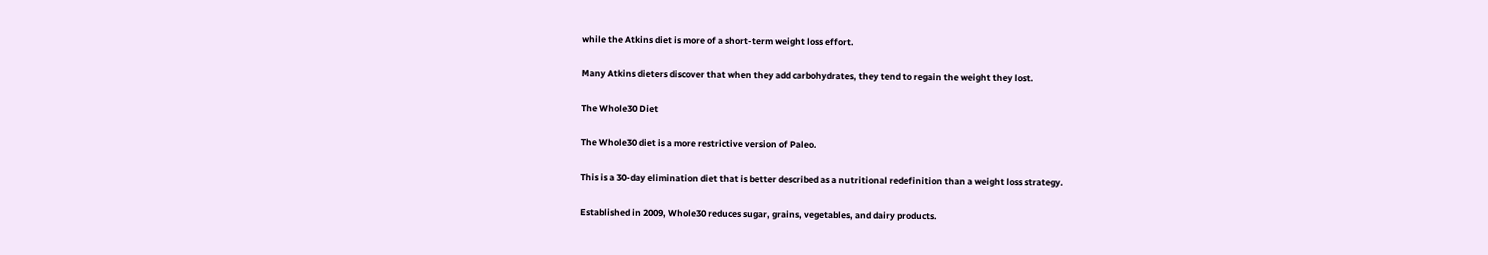while the Atkins diet is more of a short-term weight loss effort.

Many Atkins dieters discover that when they add carbohydrates, they tend to regain the weight they lost.

The Whole30 Diet

The Whole30 diet is a more restrictive version of Paleo.

This is a 30-day elimination diet that is better described as a nutritional redefinition than a weight loss strategy.

Established in 2009, Whole30 reduces sugar, grains, vegetables, and dairy products.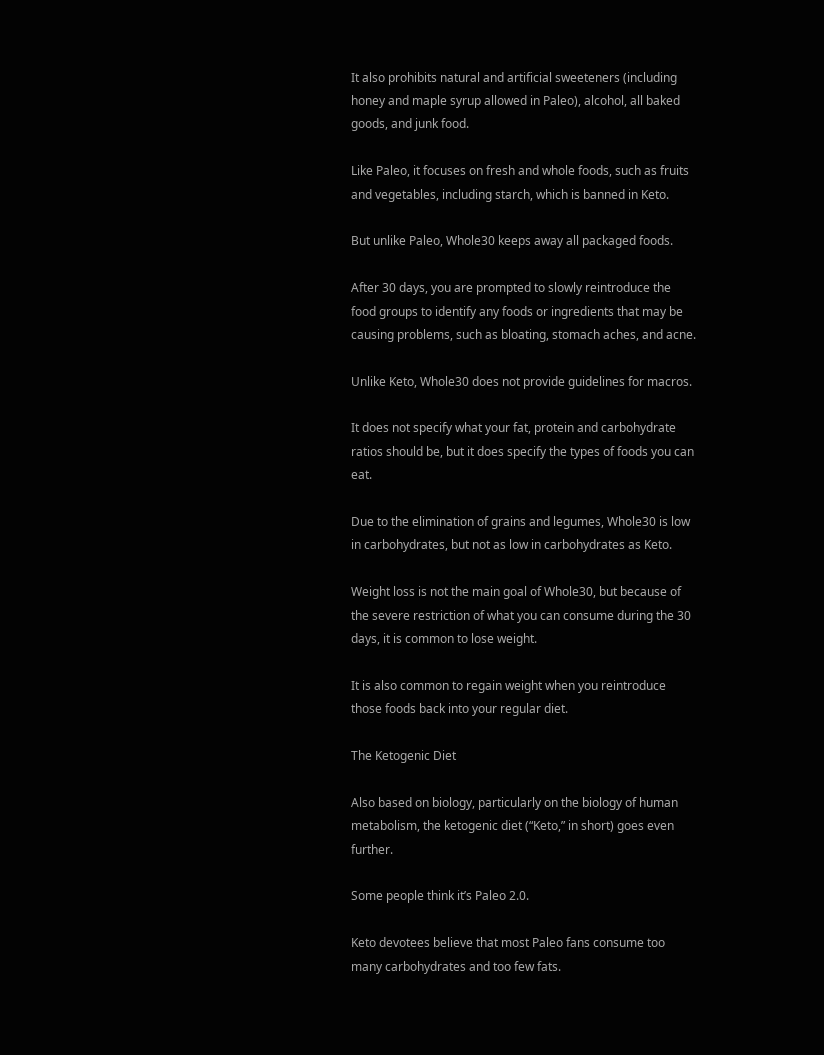It also prohibits natural and artificial sweeteners (including honey and maple syrup allowed in Paleo), alcohol, all baked goods, and junk food.

Like Paleo, it focuses on fresh and whole foods, such as fruits and vegetables, including starch, which is banned in Keto.

But unlike Paleo, Whole30 keeps away all packaged foods.

After 30 days, you are prompted to slowly reintroduce the food groups to identify any foods or ingredients that may be causing problems, such as bloating, stomach aches, and acne.

Unlike Keto, Whole30 does not provide guidelines for macros.

It does not specify what your fat, protein and carbohydrate ratios should be, but it does specify the types of foods you can eat.

Due to the elimination of grains and legumes, Whole30 is low in carbohydrates, but not as low in carbohydrates as Keto.

Weight loss is not the main goal of Whole30, but because of the severe restriction of what you can consume during the 30 days, it is common to lose weight.

It is also common to regain weight when you reintroduce those foods back into your regular diet.

The Ketogenic Diet

Also based on biology, particularly on the biology of human metabolism, the ketogenic diet (“Keto,” in short) goes even further.

Some people think it’s Paleo 2.0.

Keto devotees believe that most Paleo fans consume too many carbohydrates and too few fats.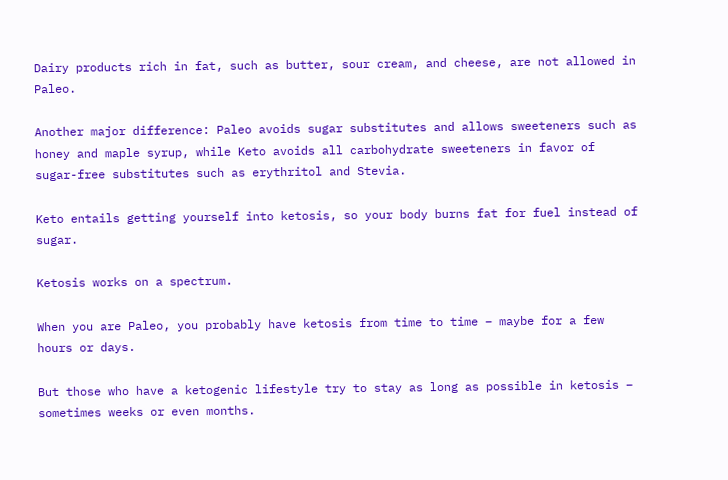Dairy products rich in fat, such as butter, sour cream, and cheese, are not allowed in Paleo.

Another major difference: Paleo avoids sugar substitutes and allows sweeteners such as honey and maple syrup, while Keto avoids all carbohydrate sweeteners in favor of sugar-free substitutes such as erythritol and Stevia.

Keto entails getting yourself into ketosis, so your body burns fat for fuel instead of sugar.

Ketosis works on a spectrum.

When you are Paleo, you probably have ketosis from time to time – maybe for a few hours or days.

But those who have a ketogenic lifestyle try to stay as long as possible in ketosis – sometimes weeks or even months.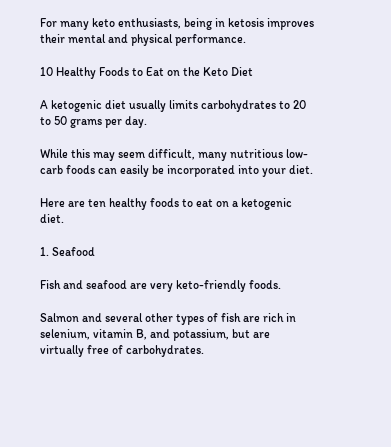For many keto enthusiasts, being in ketosis improves their mental and physical performance.

10 Healthy Foods to Eat on the Keto Diet

A ketogenic diet usually limits carbohydrates to 20 to 50 grams per day.

While this may seem difficult, many nutritious low-carb foods can easily be incorporated into your diet.

Here are ten healthy foods to eat on a ketogenic diet.

1. Seafood

Fish and seafood are very keto-friendly foods.

Salmon and several other types of fish are rich in selenium, vitamin B, and potassium, but are virtually free of carbohydrates.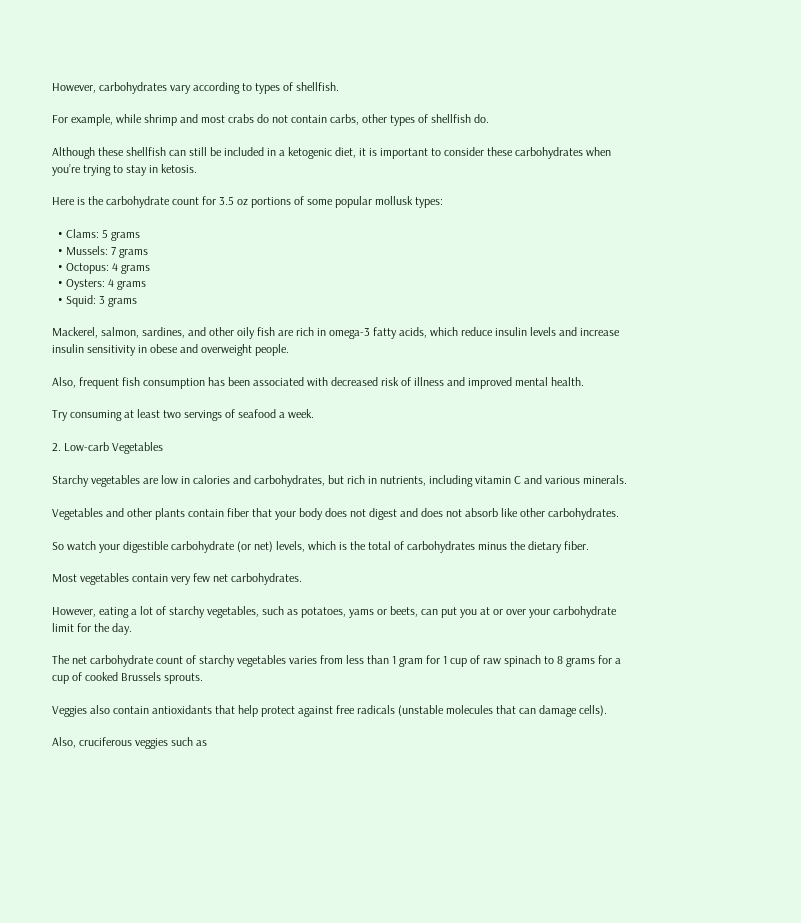However, carbohydrates vary according to types of shellfish.

For example, while shrimp and most crabs do not contain carbs, other types of shellfish do.

Although these shellfish can still be included in a ketogenic diet, it is important to consider these carbohydrates when you’re trying to stay in ketosis.

Here is the carbohydrate count for 3.5 oz portions of some popular mollusk types:

  • Clams: 5 grams
  • Mussels: 7 grams
  • Octopus: 4 grams
  • Oysters: 4 grams
  • Squid: 3 grams

Mackerel, salmon, sardines, and other oily fish are rich in omega-3 fatty acids, which reduce insulin levels and increase insulin sensitivity in obese and overweight people.

Also, frequent fish consumption has been associated with decreased risk of illness and improved mental health.

Try consuming at least two servings of seafood a week.

2. Low-carb Vegetables

Starchy vegetables are low in calories and carbohydrates, but rich in nutrients, including vitamin C and various minerals.

Vegetables and other plants contain fiber that your body does not digest and does not absorb like other carbohydrates.

So watch your digestible carbohydrate (or net) levels, which is the total of carbohydrates minus the dietary fiber.

Most vegetables contain very few net carbohydrates.

However, eating a lot of starchy vegetables, such as potatoes, yams or beets, can put you at or over your carbohydrate limit for the day.

The net carbohydrate count of starchy vegetables varies from less than 1 gram for 1 cup of raw spinach to 8 grams for a cup of cooked Brussels sprouts.

Veggies also contain antioxidants that help protect against free radicals (unstable molecules that can damage cells).

Also, cruciferous veggies such as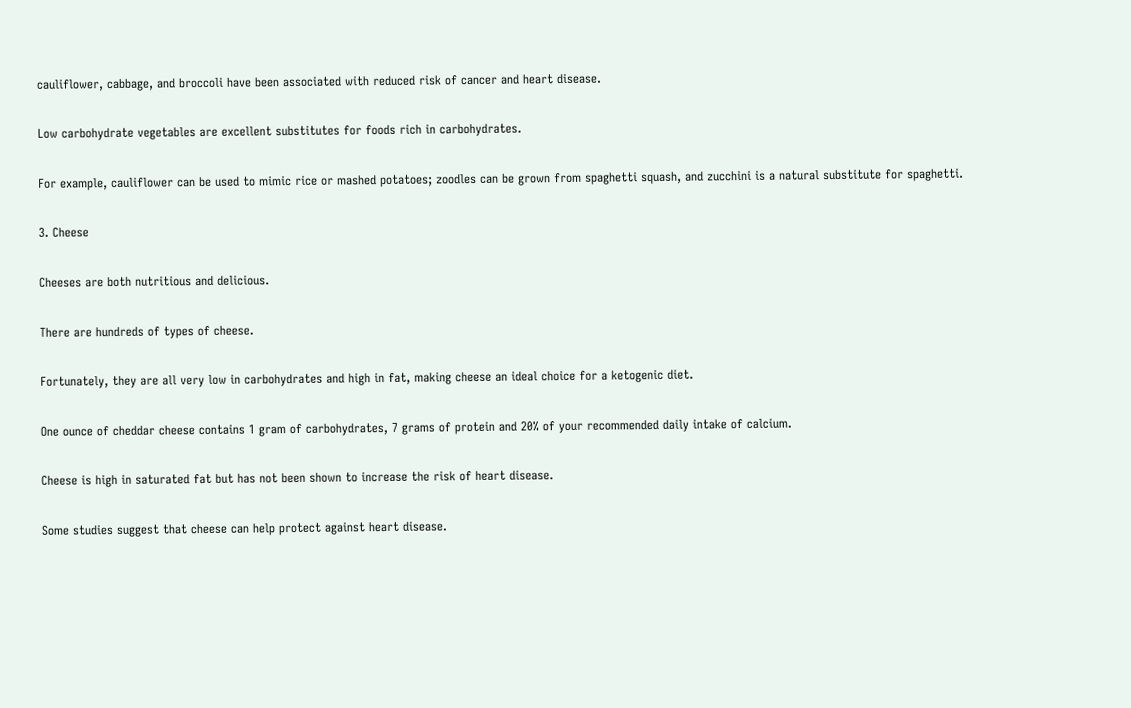cauliflower, cabbage, and broccoli have been associated with reduced risk of cancer and heart disease.

Low carbohydrate vegetables are excellent substitutes for foods rich in carbohydrates.

For example, cauliflower can be used to mimic rice or mashed potatoes; zoodles can be grown from spaghetti squash, and zucchini is a natural substitute for spaghetti.

3. Cheese

Cheeses are both nutritious and delicious.

There are hundreds of types of cheese.

Fortunately, they are all very low in carbohydrates and high in fat, making cheese an ideal choice for a ketogenic diet.

One ounce of cheddar cheese contains 1 gram of carbohydrates, 7 grams of protein and 20% of your recommended daily intake of calcium.

Cheese is high in saturated fat but has not been shown to increase the risk of heart disease.

Some studies suggest that cheese can help protect against heart disease.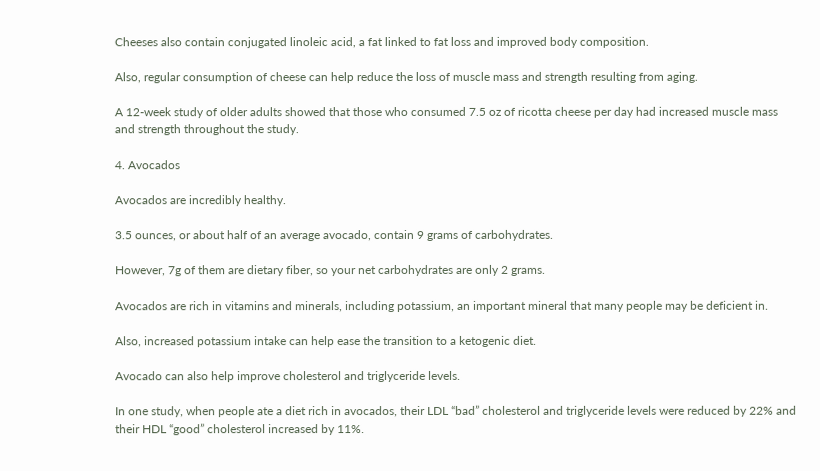Cheeses also contain conjugated linoleic acid, a fat linked to fat loss and improved body composition.

Also, regular consumption of cheese can help reduce the loss of muscle mass and strength resulting from aging.

A 12-week study of older adults showed that those who consumed 7.5 oz of ricotta cheese per day had increased muscle mass and strength throughout the study.

4. Avocados

Avocados are incredibly healthy.

3.5 ounces, or about half of an average avocado, contain 9 grams of carbohydrates.

However, 7g of them are dietary fiber, so your net carbohydrates are only 2 grams.

Avocados are rich in vitamins and minerals, including potassium, an important mineral that many people may be deficient in.

Also, increased potassium intake can help ease the transition to a ketogenic diet.

Avocado can also help improve cholesterol and triglyceride levels.

In one study, when people ate a diet rich in avocados, their LDL “bad” cholesterol and triglyceride levels were reduced by 22% and their HDL “good” cholesterol increased by 11%.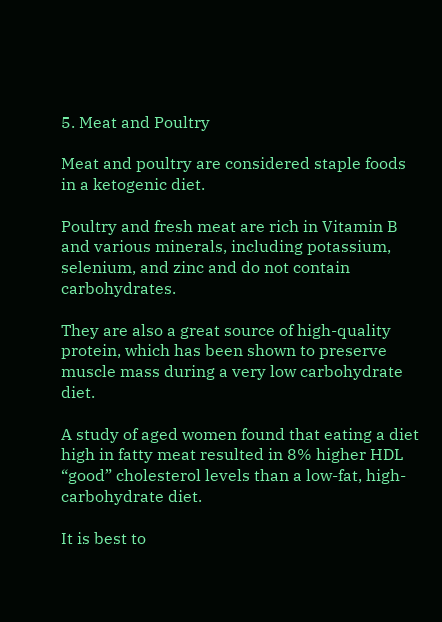5. Meat and Poultry

Meat and poultry are considered staple foods in a ketogenic diet.

Poultry and fresh meat are rich in Vitamin B and various minerals, including potassium, selenium, and zinc and do not contain carbohydrates.

They are also a great source of high-quality protein, which has been shown to preserve muscle mass during a very low carbohydrate diet.

A study of aged women found that eating a diet high in fatty meat resulted in 8% higher HDL “good” cholesterol levels than a low-fat, high-carbohydrate diet.

It is best to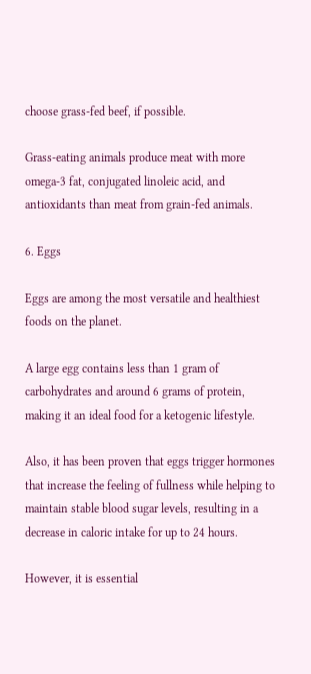choose grass-fed beef, if possible.

Grass-eating animals produce meat with more omega-3 fat, conjugated linoleic acid, and antioxidants than meat from grain-fed animals.

6. Eggs

Eggs are among the most versatile and healthiest foods on the planet.

A large egg contains less than 1 gram of carbohydrates and around 6 grams of protein, making it an ideal food for a ketogenic lifestyle.

Also, it has been proven that eggs trigger hormones that increase the feeling of fullness while helping to maintain stable blood sugar levels, resulting in a decrease in caloric intake for up to 24 hours.

However, it is essential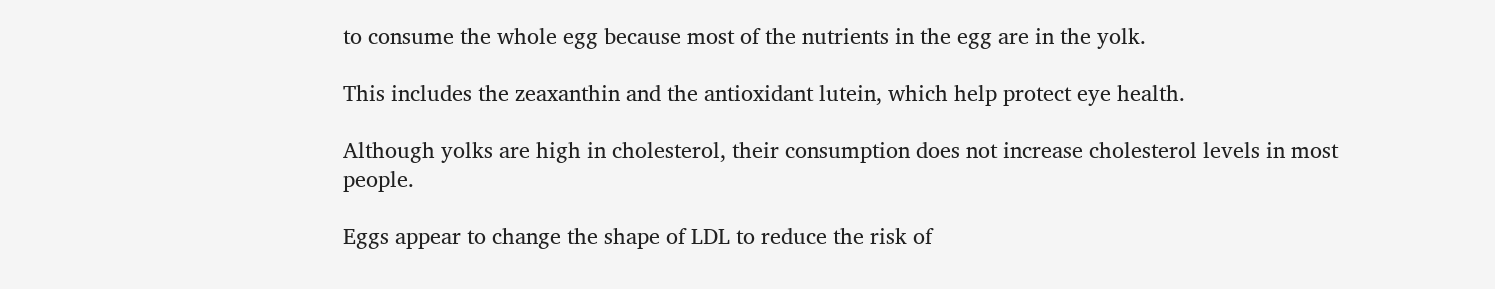to consume the whole egg because most of the nutrients in the egg are in the yolk.

This includes the zeaxanthin and the antioxidant lutein, which help protect eye health.

Although yolks are high in cholesterol, their consumption does not increase cholesterol levels in most people.

Eggs appear to change the shape of LDL to reduce the risk of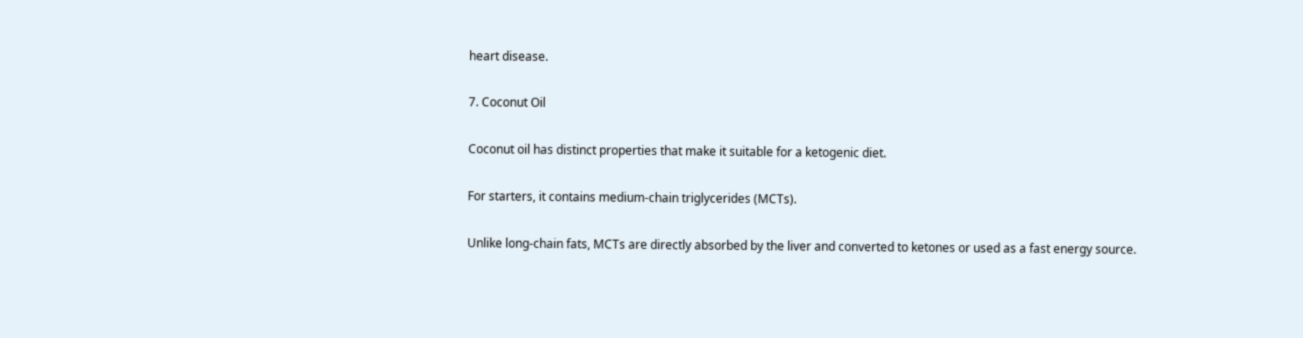heart disease.

7. Coconut Oil

Coconut oil has distinct properties that make it suitable for a ketogenic diet.

For starters, it contains medium-chain triglycerides (MCTs).

Unlike long-chain fats, MCTs are directly absorbed by the liver and converted to ketones or used as a fast energy source.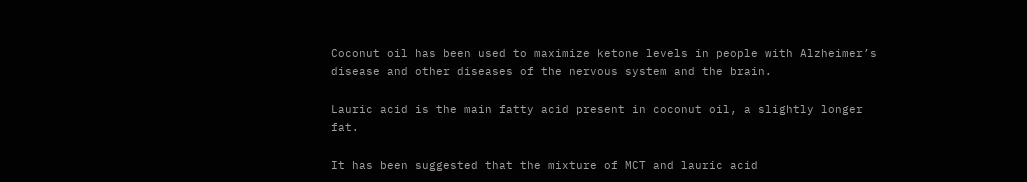Coconut oil has been used to maximize ketone levels in people with Alzheimer’s disease and other diseases of the nervous system and the brain.

Lauric acid is the main fatty acid present in coconut oil, a slightly longer fat.

It has been suggested that the mixture of MCT and lauric acid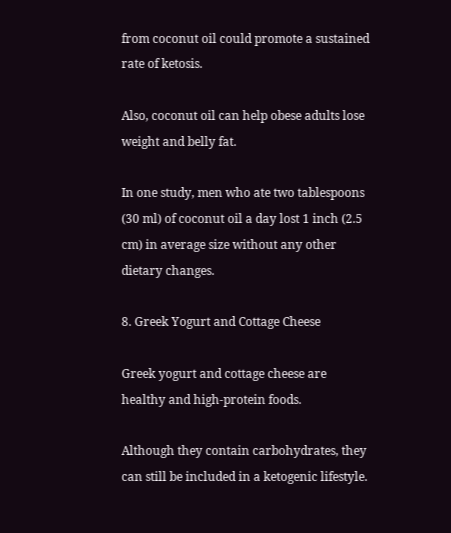from coconut oil could promote a sustained rate of ketosis.

Also, coconut oil can help obese adults lose weight and belly fat.

In one study, men who ate two tablespoons (30 ml) of coconut oil a day lost 1 inch (2.5 cm) in average size without any other dietary changes.

8. Greek Yogurt and Cottage Cheese

Greek yogurt and cottage cheese are healthy and high-protein foods.

Although they contain carbohydrates, they can still be included in a ketogenic lifestyle.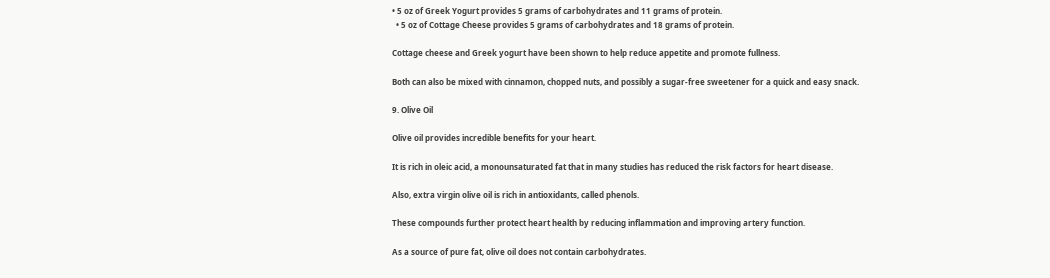• 5 oz of Greek Yogurt provides 5 grams of carbohydrates and 11 grams of protein.
  • 5 oz of Cottage Cheese provides 5 grams of carbohydrates and 18 grams of protein.

Cottage cheese and Greek yogurt have been shown to help reduce appetite and promote fullness.

Both can also be mixed with cinnamon, chopped nuts, and possibly a sugar-free sweetener for a quick and easy snack.

9. Olive Oil

Olive oil provides incredible benefits for your heart.

It is rich in oleic acid, a monounsaturated fat that in many studies has reduced the risk factors for heart disease.

Also, extra virgin olive oil is rich in antioxidants, called phenols.

These compounds further protect heart health by reducing inflammation and improving artery function.

As a source of pure fat, olive oil does not contain carbohydrates.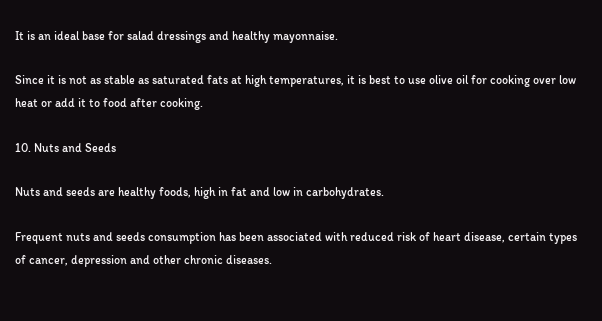It is an ideal base for salad dressings and healthy mayonnaise.

Since it is not as stable as saturated fats at high temperatures, it is best to use olive oil for cooking over low heat or add it to food after cooking.

10. Nuts and Seeds

Nuts and seeds are healthy foods, high in fat and low in carbohydrates.

Frequent nuts and seeds consumption has been associated with reduced risk of heart disease, certain types of cancer, depression and other chronic diseases.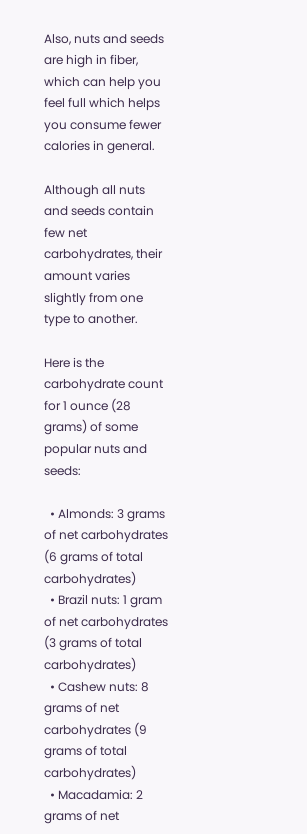Also, nuts and seeds are high in fiber, which can help you feel full which helps you consume fewer calories in general.

Although all nuts and seeds contain few net carbohydrates, their amount varies slightly from one type to another.

Here is the carbohydrate count for 1 ounce (28 grams) of some popular nuts and seeds:

  • Almonds: 3 grams of net carbohydrates (6 grams of total carbohydrates)
  • Brazil nuts: 1 gram of net carbohydrates (3 grams of total carbohydrates)
  • Cashew nuts: 8 grams of net carbohydrates (9 grams of total carbohydrates)
  • Macadamia: 2 grams of net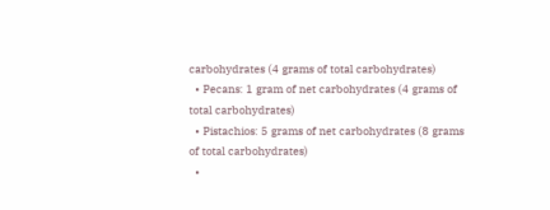carbohydrates (4 grams of total carbohydrates)
  • Pecans: 1 gram of net carbohydrates (4 grams of total carbohydrates)
  • Pistachios: 5 grams of net carbohydrates (8 grams of total carbohydrates)
  •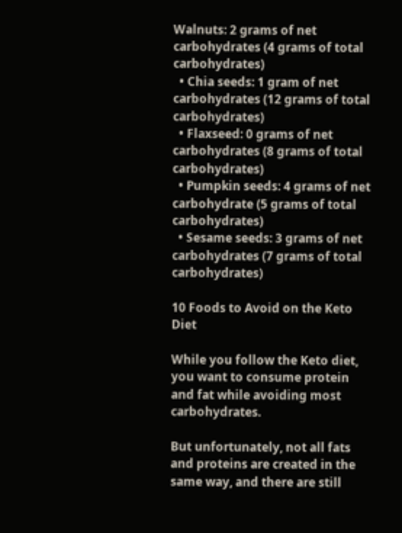Walnuts: 2 grams of net carbohydrates (4 grams of total carbohydrates)
  • Chia seeds: 1 gram of net carbohydrates (12 grams of total carbohydrates)
  • Flaxseed: 0 grams of net carbohydrates (8 grams of total carbohydrates)
  • Pumpkin seeds: 4 grams of net carbohydrate (5 grams of total carbohydrates)
  • Sesame seeds: 3 grams of net carbohydrates (7 grams of total carbohydrates)

10 Foods to Avoid on the Keto Diet

While you follow the Keto diet, you want to consume protein and fat while avoiding most carbohydrates.

But unfortunately, not all fats and proteins are created in the same way, and there are still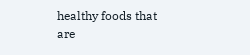healthy foods that are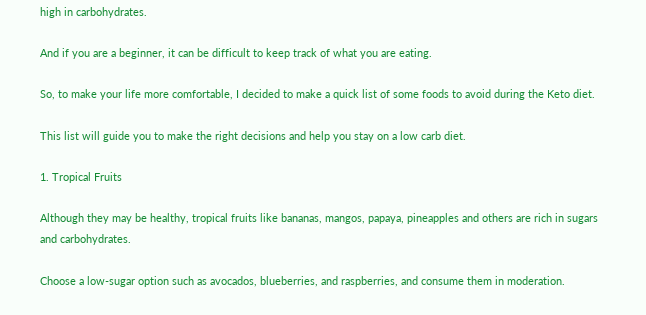high in carbohydrates.

And if you are a beginner, it can be difficult to keep track of what you are eating.

So, to make your life more comfortable, I decided to make a quick list of some foods to avoid during the Keto diet.

This list will guide you to make the right decisions and help you stay on a low carb diet.

1. Tropical Fruits

Although they may be healthy, tropical fruits like bananas, mangos, papaya, pineapples and others are rich in sugars and carbohydrates.

Choose a low-sugar option such as avocados, blueberries, and raspberries, and consume them in moderation.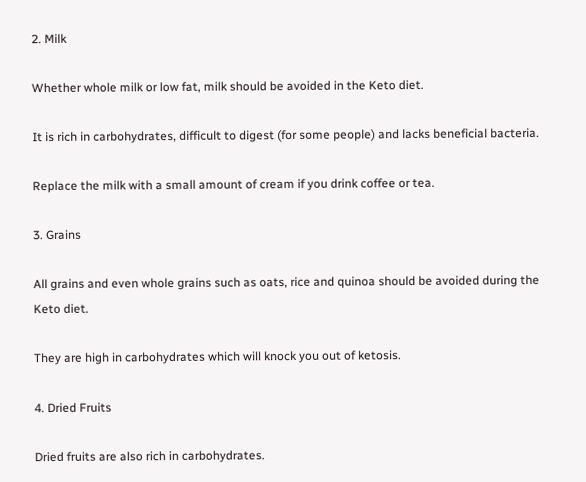2. Milk

Whether whole milk or low fat, milk should be avoided in the Keto diet.

It is rich in carbohydrates, difficult to digest (for some people) and lacks beneficial bacteria.

Replace the milk with a small amount of cream if you drink coffee or tea.

3. Grains

All grains and even whole grains such as oats, rice and quinoa should be avoided during the Keto diet.

They are high in carbohydrates which will knock you out of ketosis.

4. Dried Fruits

Dried fruits are also rich in carbohydrates.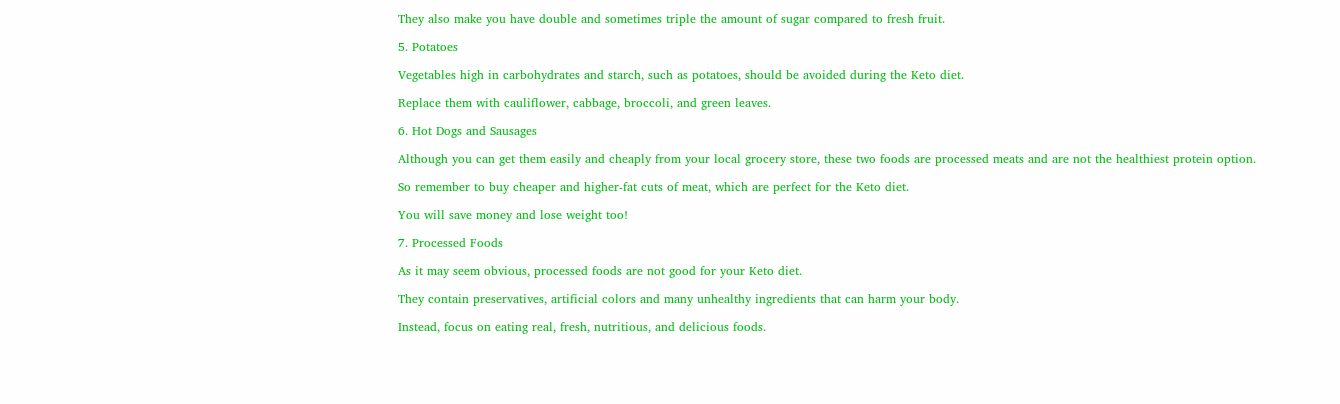They also make you have double and sometimes triple the amount of sugar compared to fresh fruit.

5. Potatoes

Vegetables high in carbohydrates and starch, such as potatoes, should be avoided during the Keto diet.

Replace them with cauliflower, cabbage, broccoli, and green leaves.

6. Hot Dogs and Sausages

Although you can get them easily and cheaply from your local grocery store, these two foods are processed meats and are not the healthiest protein option.

So remember to buy cheaper and higher-fat cuts of meat, which are perfect for the Keto diet.

You will save money and lose weight too!

7. Processed Foods

As it may seem obvious, processed foods are not good for your Keto diet.

They contain preservatives, artificial colors and many unhealthy ingredients that can harm your body.

Instead, focus on eating real, fresh, nutritious, and delicious foods.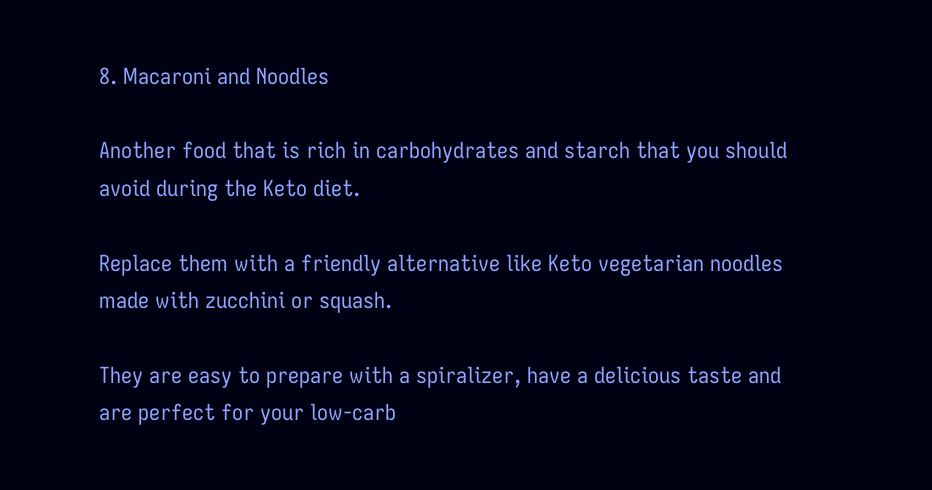8. Macaroni and Noodles

Another food that is rich in carbohydrates and starch that you should avoid during the Keto diet.

Replace them with a friendly alternative like Keto vegetarian noodles made with zucchini or squash.

They are easy to prepare with a spiralizer, have a delicious taste and are perfect for your low-carb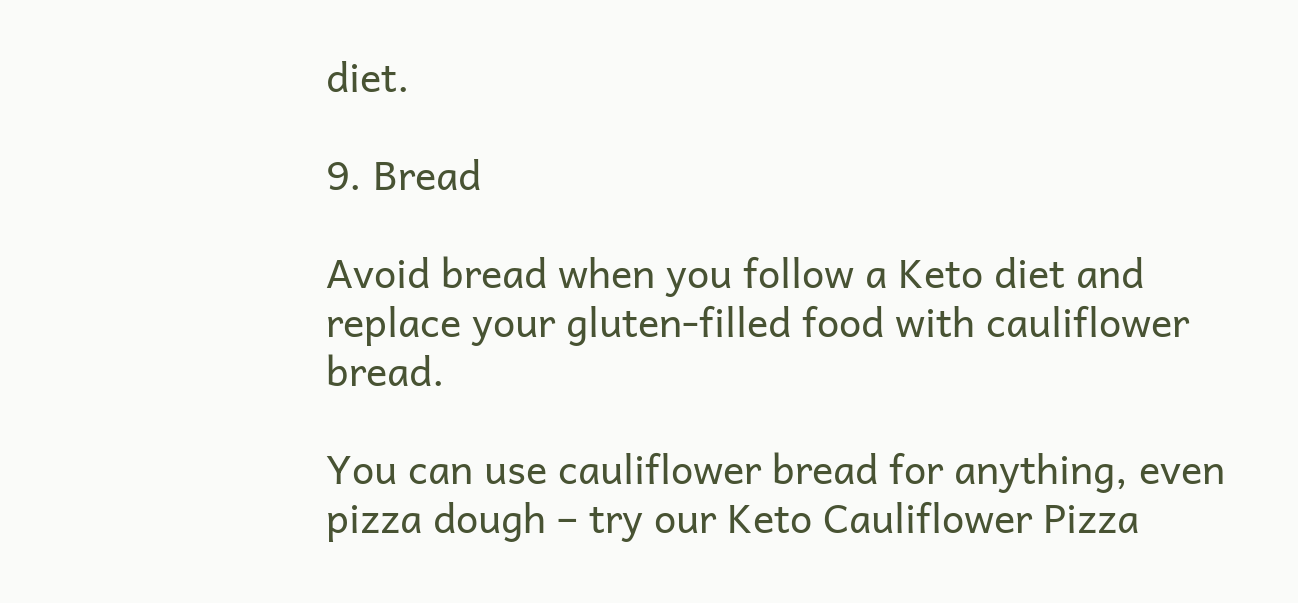diet.

9. Bread

Avoid bread when you follow a Keto diet and replace your gluten-filled food with cauliflower bread.

You can use cauliflower bread for anything, even pizza dough – try our Keto Cauliflower Pizza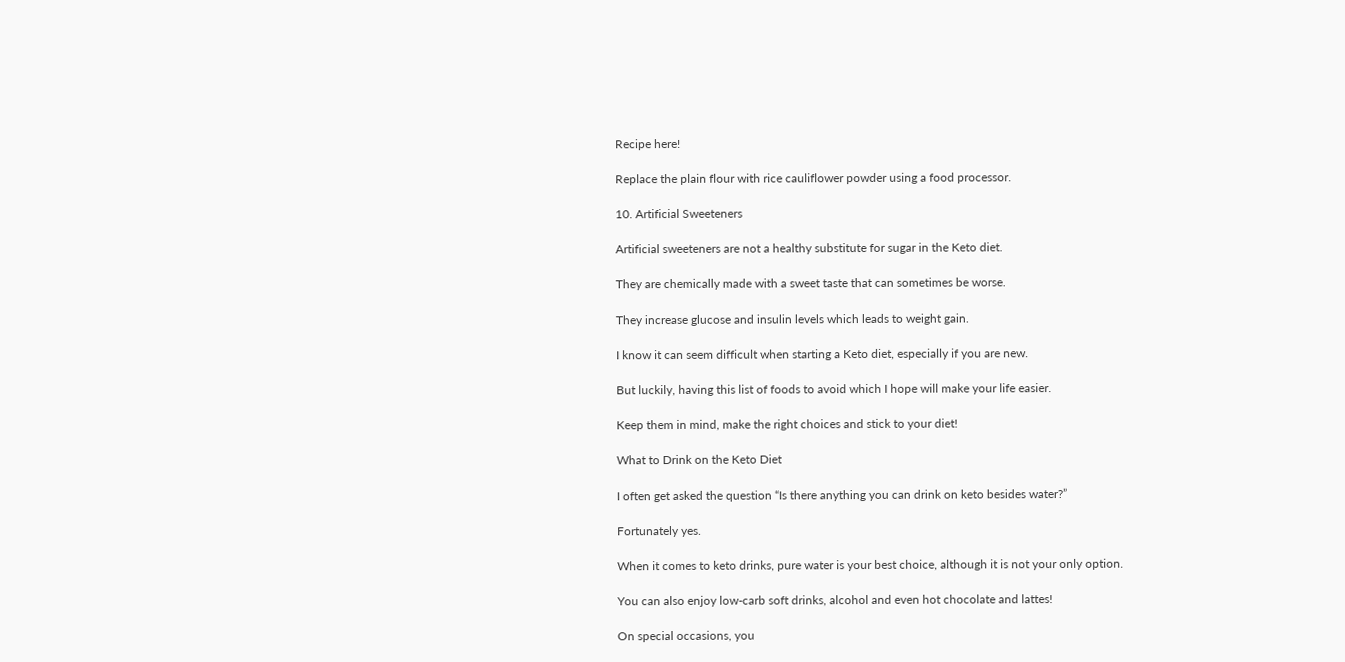Recipe here!

Replace the plain flour with rice cauliflower powder using a food processor.

10. Artificial Sweeteners

Artificial sweeteners are not a healthy substitute for sugar in the Keto diet.

They are chemically made with a sweet taste that can sometimes be worse.

They increase glucose and insulin levels which leads to weight gain.

I know it can seem difficult when starting a Keto diet, especially if you are new.

But luckily, having this list of foods to avoid which I hope will make your life easier.

Keep them in mind, make the right choices and stick to your diet!

What to Drink on the Keto Diet

I often get asked the question “Is there anything you can drink on keto besides water?”

Fortunately yes.

When it comes to keto drinks, pure water is your best choice, although it is not your only option.

You can also enjoy low-carb soft drinks, alcohol and even hot chocolate and lattes!

On special occasions, you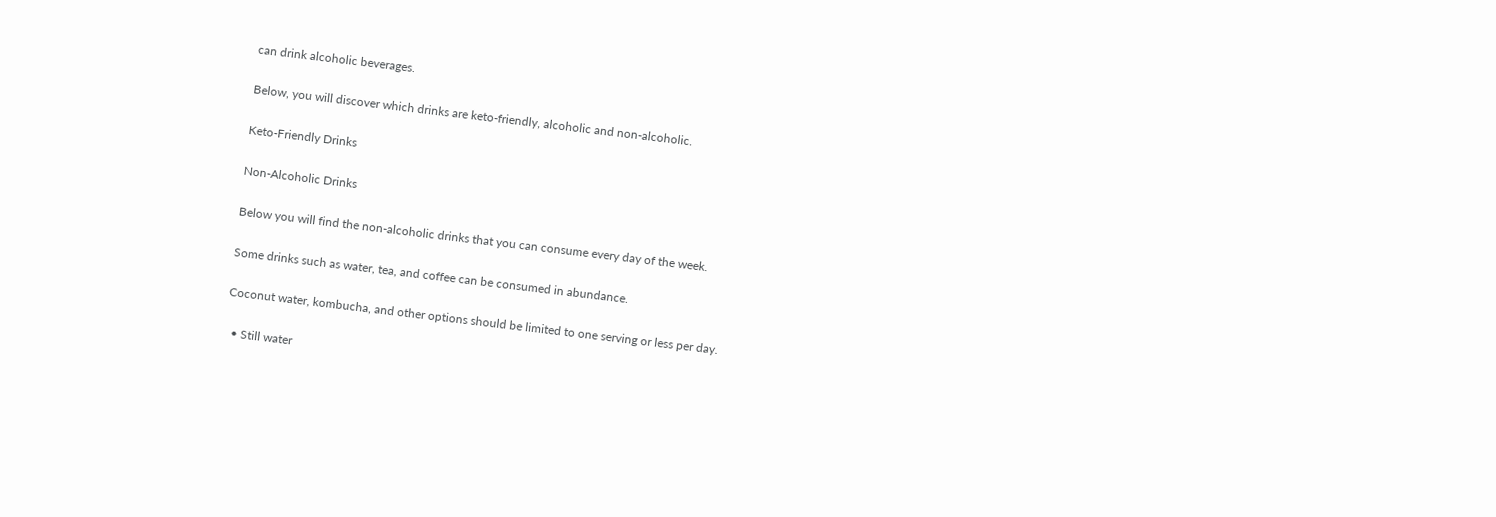can drink alcoholic beverages.

Below, you will discover which drinks are keto-friendly, alcoholic and non-alcoholic.

Keto-Friendly Drinks

Non-Alcoholic Drinks

Below you will find the non-alcoholic drinks that you can consume every day of the week.

Some drinks such as water, tea, and coffee can be consumed in abundance.

Coconut water, kombucha, and other options should be limited to one serving or less per day.

  • Still water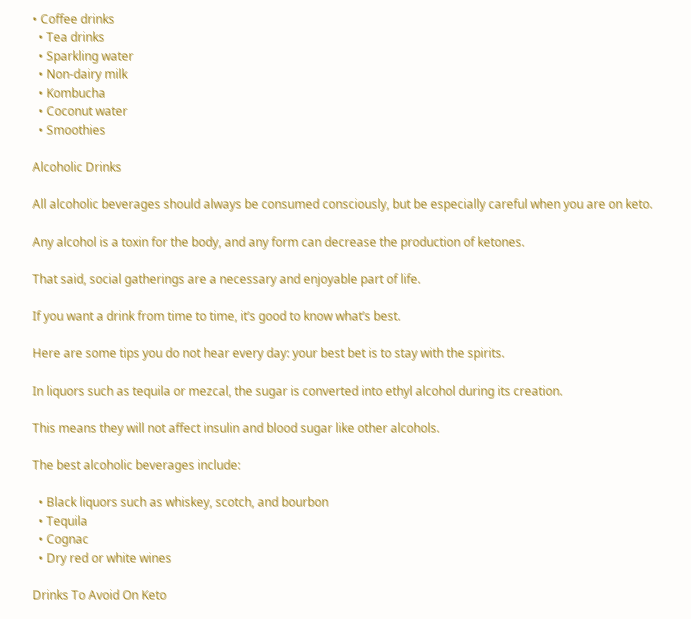• Coffee drinks
  • Tea drinks
  • Sparkling water
  • Non-dairy milk
  • Kombucha
  • Coconut water
  • Smoothies

Alcoholic Drinks

All alcoholic beverages should always be consumed consciously, but be especially careful when you are on keto.

Any alcohol is a toxin for the body, and any form can decrease the production of ketones.

That said, social gatherings are a necessary and enjoyable part of life.

If you want a drink from time to time, it’s good to know what’s best.

Here are some tips you do not hear every day: your best bet is to stay with the spirits.

In liquors such as tequila or mezcal, the sugar is converted into ethyl alcohol during its creation.

This means they will not affect insulin and blood sugar like other alcohols.

The best alcoholic beverages include:

  • Black liquors such as whiskey, scotch, and bourbon
  • Tequila
  • Cognac
  • Dry red or white wines

Drinks To Avoid On Keto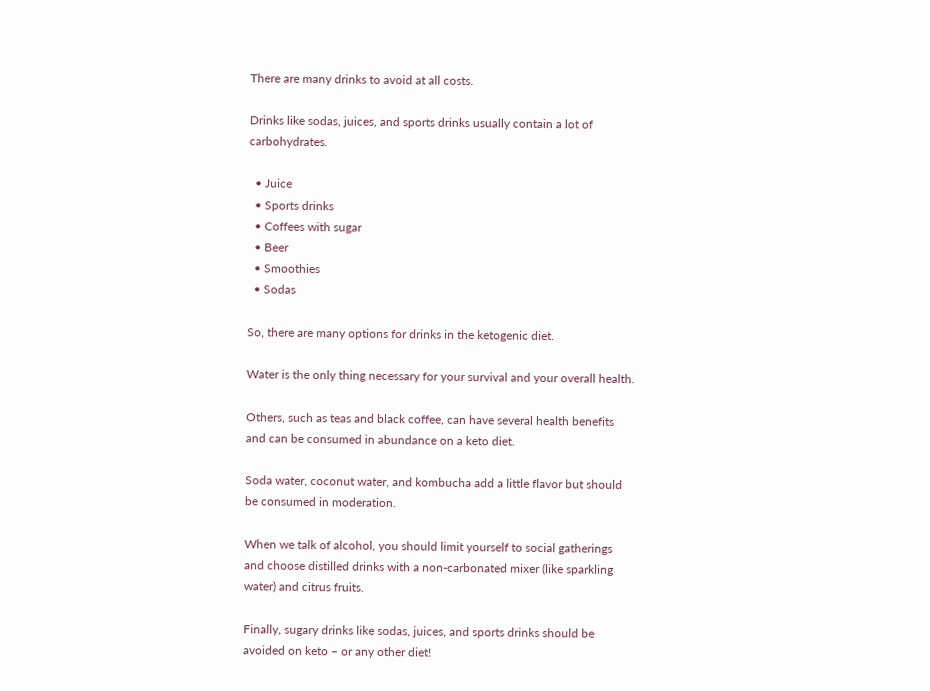There are many drinks to avoid at all costs.

Drinks like sodas, juices, and sports drinks usually contain a lot of carbohydrates.

  • Juice
  • Sports drinks
  • Coffees with sugar
  • Beer
  • Smoothies
  • Sodas

So, there are many options for drinks in the ketogenic diet.

Water is the only thing necessary for your survival and your overall health.

Others, such as teas and black coffee, can have several health benefits and can be consumed in abundance on a keto diet.

Soda water, coconut water, and kombucha add a little flavor but should be consumed in moderation.

When we talk of alcohol, you should limit yourself to social gatherings and choose distilled drinks with a non-carbonated mixer (like sparkling water) and citrus fruits.

Finally, sugary drinks like sodas, juices, and sports drinks should be avoided on keto – or any other diet!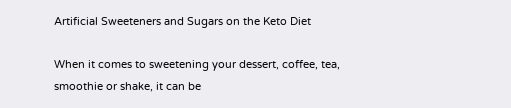Artificial Sweeteners and Sugars on the Keto Diet

When it comes to sweetening your dessert, coffee, tea, smoothie or shake, it can be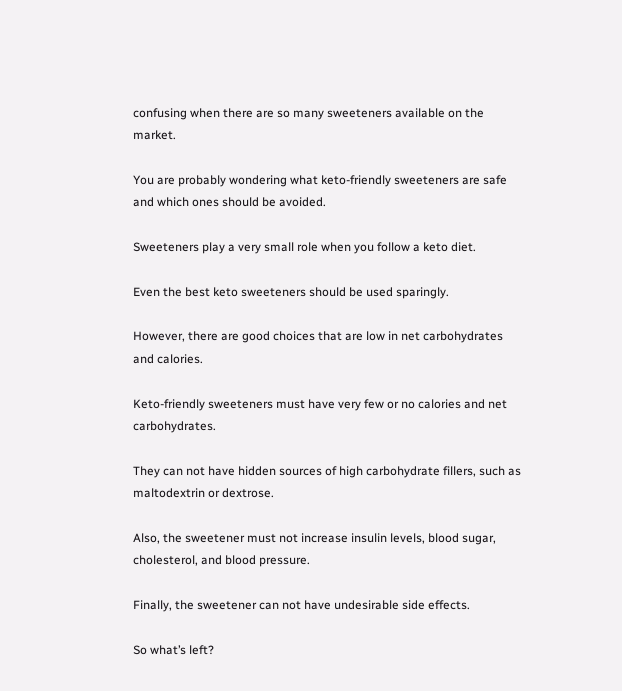confusing when there are so many sweeteners available on the market.

You are probably wondering what keto-friendly sweeteners are safe and which ones should be avoided.

Sweeteners play a very small role when you follow a keto diet.

Even the best keto sweeteners should be used sparingly.

However, there are good choices that are low in net carbohydrates and calories.

Keto-friendly sweeteners must have very few or no calories and net carbohydrates.

They can not have hidden sources of high carbohydrate fillers, such as maltodextrin or dextrose.

Also, the sweetener must not increase insulin levels, blood sugar, cholesterol, and blood pressure.

Finally, the sweetener can not have undesirable side effects.

So what’s left?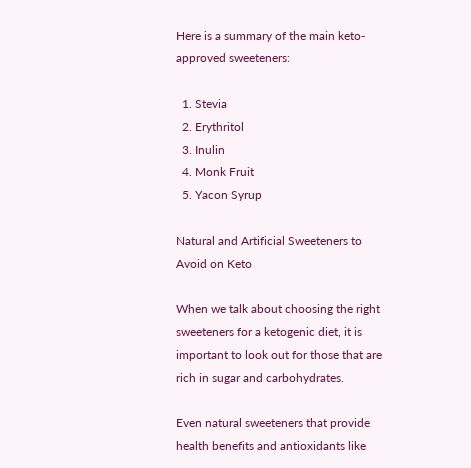Here is a summary of the main keto-approved sweeteners:

  1. Stevia
  2. Erythritol
  3. Inulin
  4. Monk Fruit
  5. Yacon Syrup

Natural and Artificial Sweeteners to Avoid on Keto

When we talk about choosing the right sweeteners for a ketogenic diet, it is important to look out for those that are rich in sugar and carbohydrates.

Even natural sweeteners that provide health benefits and antioxidants like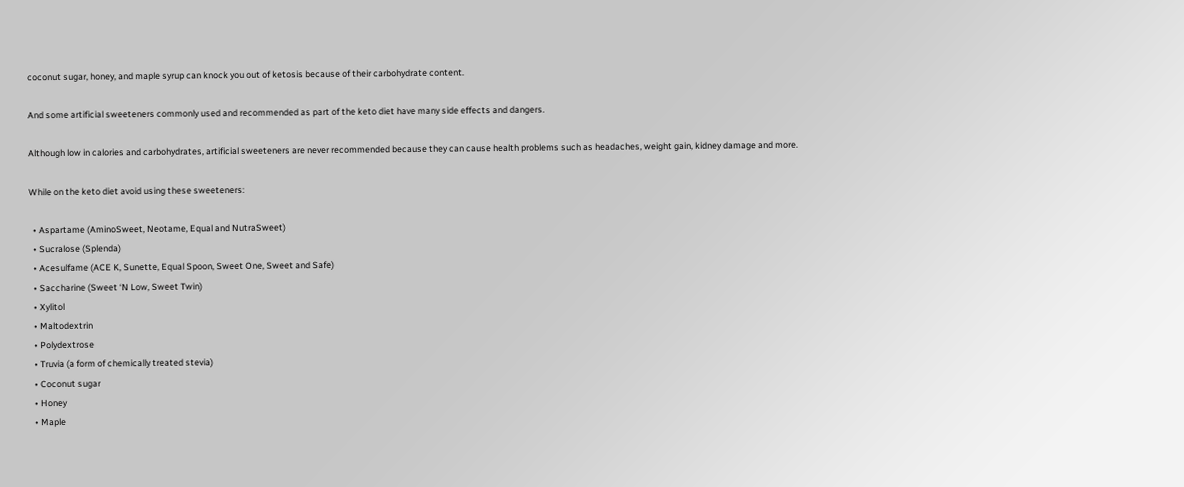coconut sugar, honey, and maple syrup can knock you out of ketosis because of their carbohydrate content.

And some artificial sweeteners commonly used and recommended as part of the keto diet have many side effects and dangers.

Although low in calories and carbohydrates, artificial sweeteners are never recommended because they can cause health problems such as headaches, weight gain, kidney damage and more.

While on the keto diet avoid using these sweeteners:

  • Aspartame (AminoSweet, Neotame, Equal and NutraSweet)
  • Sucralose (Splenda)
  • Acesulfame (ACE K, Sunette, Equal Spoon, Sweet One, Sweet and Safe)
  • Saccharine (Sweet ‘N Low, Sweet Twin)
  • Xylitol
  • Maltodextrin
  • Polydextrose
  • Truvia (a form of chemically treated stevia)
  • Coconut sugar
  • Honey
  • Maple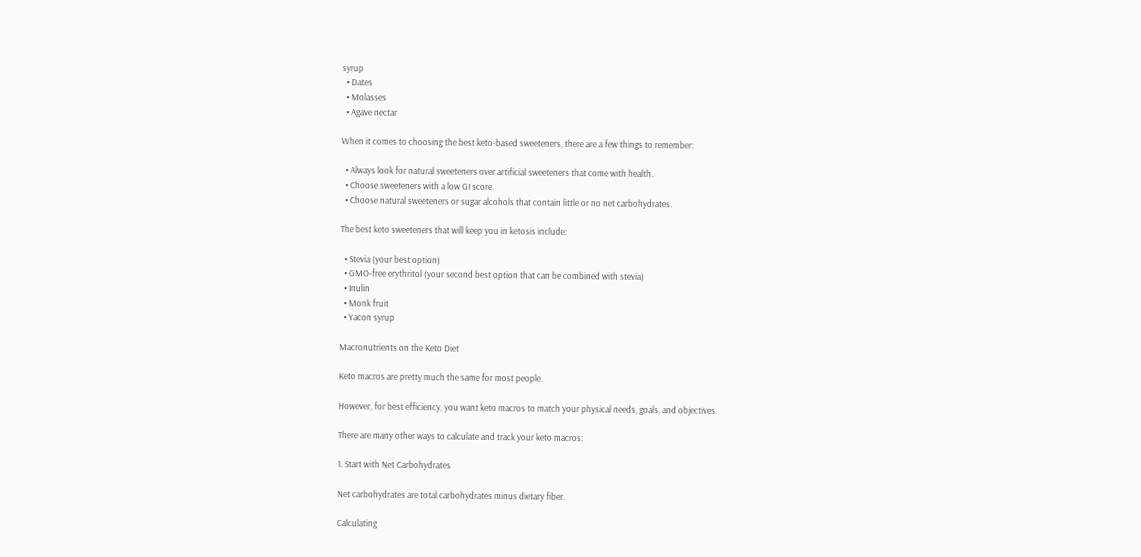syrup
  • Dates
  • Molasses
  • Agave nectar

When it comes to choosing the best keto-based sweeteners, there are a few things to remember:

  • Always look for natural sweeteners over artificial sweeteners that come with health.
  • Choose sweeteners with a low GI score.
  • Choose natural sweeteners or sugar alcohols that contain little or no net carbohydrates.

The best keto sweeteners that will keep you in ketosis include:

  • Stevia (your best option)
  • GMO-free erythritol (your second best option that can be combined with stevia)
  • Inulin
  • Monk fruit
  • Yacon syrup

Macronutrients on the Keto Diet

Keto macros are pretty much the same for most people.

However, for best efficiency, you want keto macros to match your physical needs, goals, and objectives.

There are many other ways to calculate and track your keto macros:

1. Start with Net Carbohydrates

Net carbohydrates are total carbohydrates minus dietary fiber.

Calculating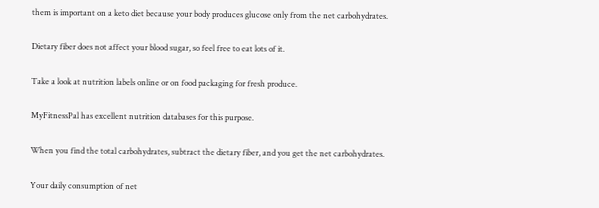them is important on a keto diet because your body produces glucose only from the net carbohydrates.

Dietary fiber does not affect your blood sugar, so feel free to eat lots of it.

Take a look at nutrition labels online or on food packaging for fresh produce.

MyFitnessPal has excellent nutrition databases for this purpose.

When you find the total carbohydrates, subtract the dietary fiber, and you get the net carbohydrates.

Your daily consumption of net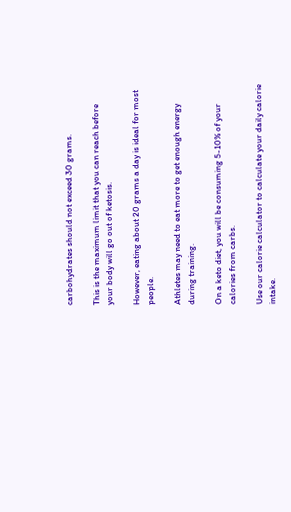carbohydrates should not exceed 30 grams.

This is the maximum limit that you can reach before your body will go out of ketosis.

However, eating about 20 grams a day is ideal for most people.

Athletes may need to eat more to get enough energy during training.

On a keto diet, you will be consuming 5-10% of your calories from carbs.

Use our calorie calculator to calculate your daily calorie intake.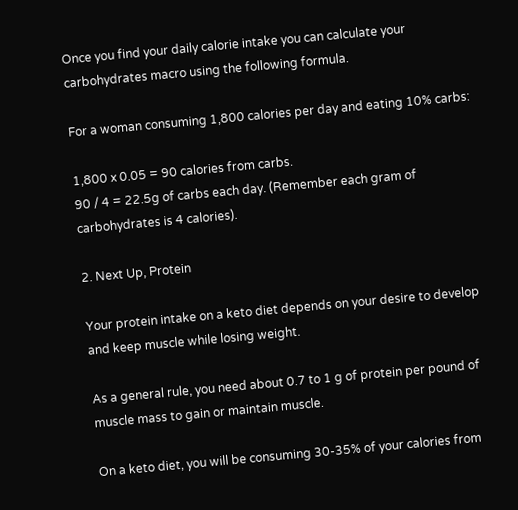Once you find your daily calorie intake you can calculate your carbohydrates macro using the following formula.

For a woman consuming 1,800 calories per day and eating 10% carbs:

1,800 x 0.05 = 90 calories from carbs.
90 / 4 = 22.5g of carbs each day. (Remember each gram of carbohydrates is 4 calories).

2. Next Up, Protein

Your protein intake on a keto diet depends on your desire to develop and keep muscle while losing weight.

As a general rule, you need about 0.7 to 1 g of protein per pound of muscle mass to gain or maintain muscle.

On a keto diet, you will be consuming 30-35% of your calories from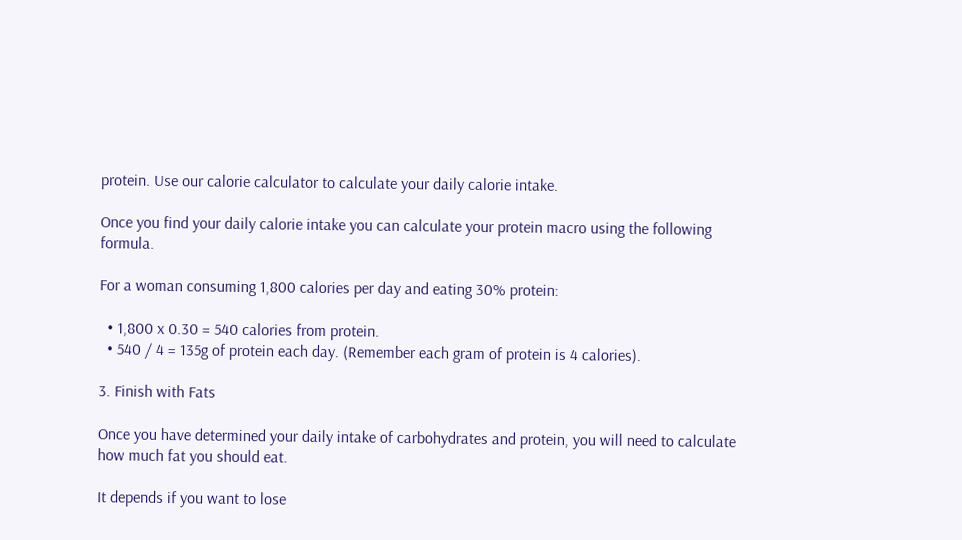protein. Use our calorie calculator to calculate your daily calorie intake.

Once you find your daily calorie intake you can calculate your protein macro using the following formula.

For a woman consuming 1,800 calories per day and eating 30% protein:

  • 1,800 x 0.30 = 540 calories from protein.
  • 540 / 4 = 135g of protein each day. (Remember each gram of protein is 4 calories).

3. Finish with Fats

Once you have determined your daily intake of carbohydrates and protein, you will need to calculate how much fat you should eat.

It depends if you want to lose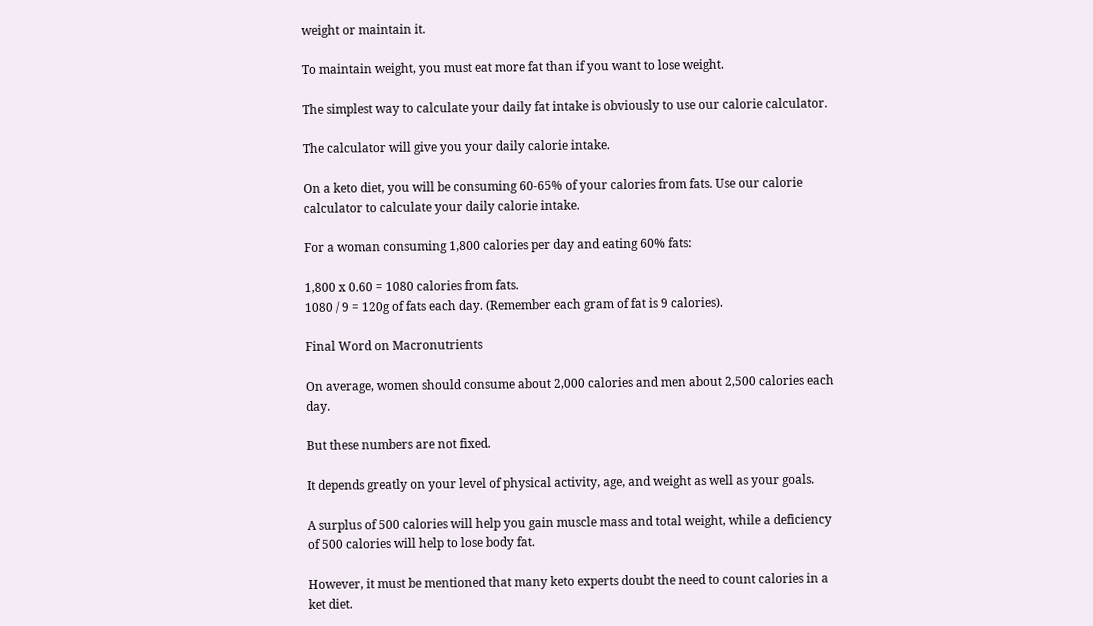weight or maintain it.

To maintain weight, you must eat more fat than if you want to lose weight.

The simplest way to calculate your daily fat intake is obviously to use our calorie calculator.

The calculator will give you your daily calorie intake.

On a keto diet, you will be consuming 60-65% of your calories from fats. Use our calorie calculator to calculate your daily calorie intake.

For a woman consuming 1,800 calories per day and eating 60% fats:

1,800 x 0.60 = 1080 calories from fats.
1080 / 9 = 120g of fats each day. (Remember each gram of fat is 9 calories).

Final Word on Macronutrients

On average, women should consume about 2,000 calories and men about 2,500 calories each day.

But these numbers are not fixed.

It depends greatly on your level of physical activity, age, and weight as well as your goals.

A surplus of 500 calories will help you gain muscle mass and total weight, while a deficiency of 500 calories will help to lose body fat.

However, it must be mentioned that many keto experts doubt the need to count calories in a ket diet.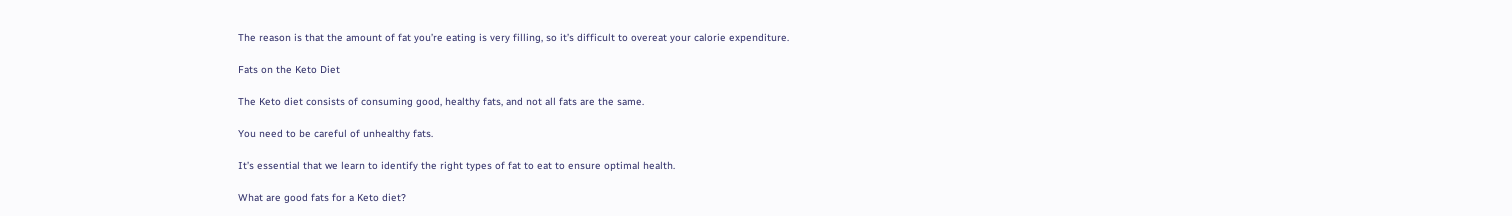The reason is that the amount of fat you’re eating is very filling, so it’s difficult to overeat your calorie expenditure.

Fats on the Keto Diet

The Keto diet consists of consuming good, healthy fats, and not all fats are the same.

You need to be careful of unhealthy fats.

It’s essential that we learn to identify the right types of fat to eat to ensure optimal health.

What are good fats for a Keto diet?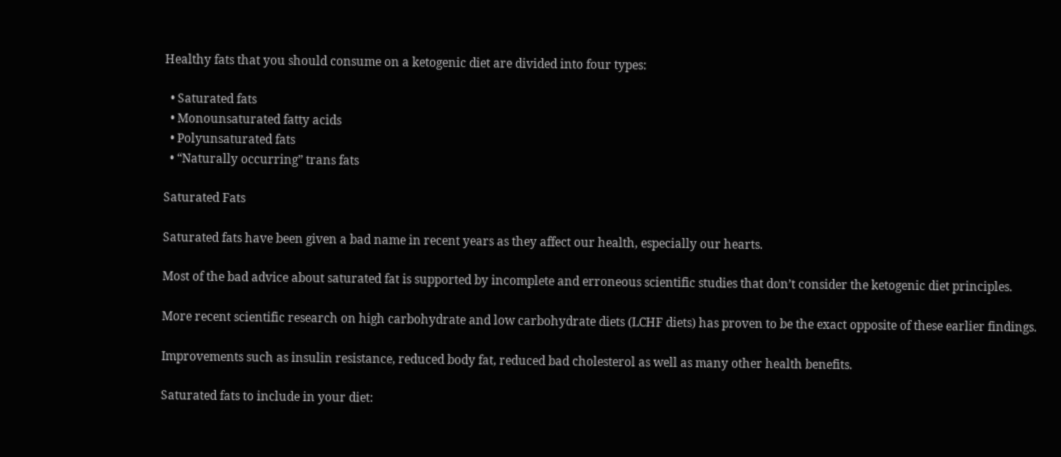Healthy fats that you should consume on a ketogenic diet are divided into four types:

  • Saturated fats
  • Monounsaturated fatty acids
  • Polyunsaturated fats
  • “Naturally occurring” trans fats

Saturated Fats

Saturated fats have been given a bad name in recent years as they affect our health, especially our hearts.

Most of the bad advice about saturated fat is supported by incomplete and erroneous scientific studies that don’t consider the ketogenic diet principles.

More recent scientific research on high carbohydrate and low carbohydrate diets (LCHF diets) has proven to be the exact opposite of these earlier findings.

Improvements such as insulin resistance, reduced body fat, reduced bad cholesterol as well as many other health benefits.

Saturated fats to include in your diet: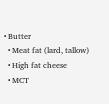• Butter
  • Meat fat (lard, tallow)
  • High fat cheese
  • MCT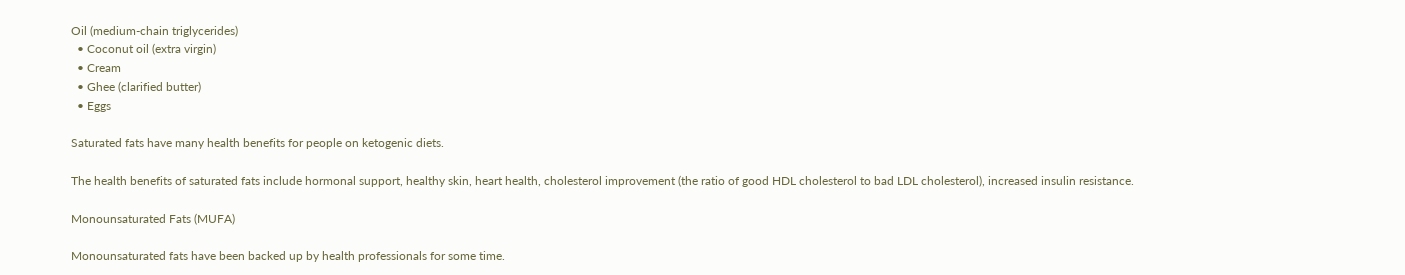Oil (medium-chain triglycerides)
  • Coconut oil (extra virgin)
  • Cream
  • Ghee (clarified butter)
  • Eggs

Saturated fats have many health benefits for people on ketogenic diets.

The health benefits of saturated fats include hormonal support, healthy skin, heart health, cholesterol improvement (the ratio of good HDL cholesterol to bad LDL cholesterol), increased insulin resistance.

Monounsaturated Fats (MUFA)

Monounsaturated fats have been backed up by health professionals for some time.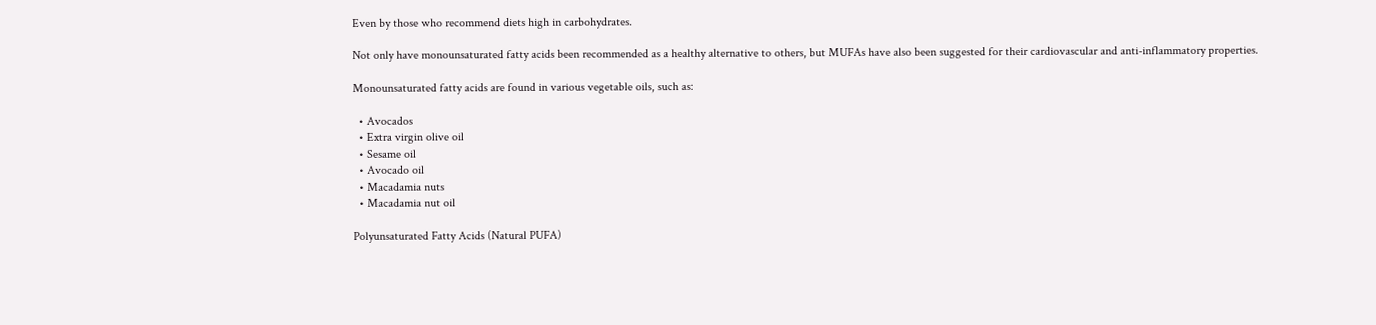Even by those who recommend diets high in carbohydrates.

Not only have monounsaturated fatty acids been recommended as a healthy alternative to others, but MUFAs have also been suggested for their cardiovascular and anti-inflammatory properties.

Monounsaturated fatty acids are found in various vegetable oils, such as:

  • Avocados
  • Extra virgin olive oil
  • Sesame oil
  • Avocado oil
  • Macadamia nuts
  • Macadamia nut oil

Polyunsaturated Fatty Acids (Natural PUFA)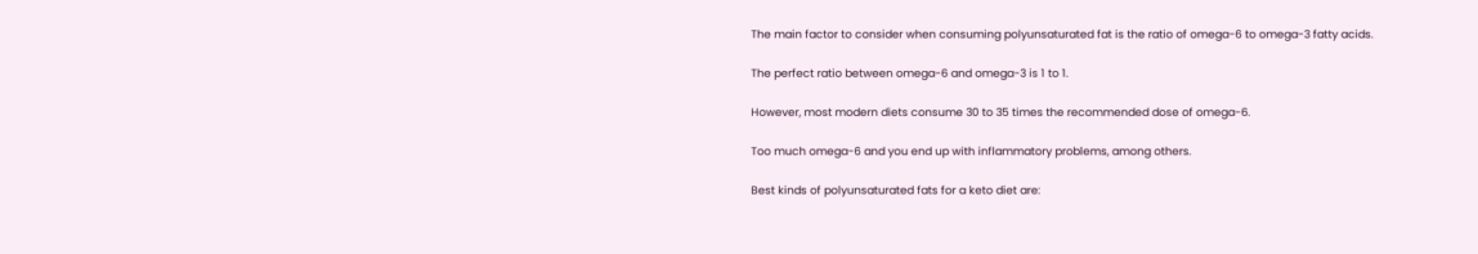The main factor to consider when consuming polyunsaturated fat is the ratio of omega-6 to omega-3 fatty acids.

The perfect ratio between omega-6 and omega-3 is 1 to 1.

However, most modern diets consume 30 to 35 times the recommended dose of omega-6.

Too much omega-6 and you end up with inflammatory problems, among others.

Best kinds of polyunsaturated fats for a keto diet are: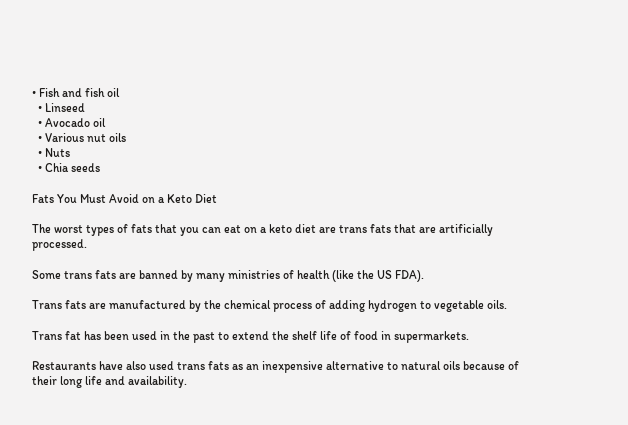• Fish and fish oil
  • Linseed
  • Avocado oil
  • Various nut oils
  • Nuts
  • Chia seeds

Fats You Must Avoid on a Keto Diet

The worst types of fats that you can eat on a keto diet are trans fats that are artificially processed.

Some trans fats are banned by many ministries of health (like the US FDA).

Trans fats are manufactured by the chemical process of adding hydrogen to vegetable oils.

Trans fat has been used in the past to extend the shelf life of food in supermarkets.

Restaurants have also used trans fats as an inexpensive alternative to natural oils because of their long life and availability.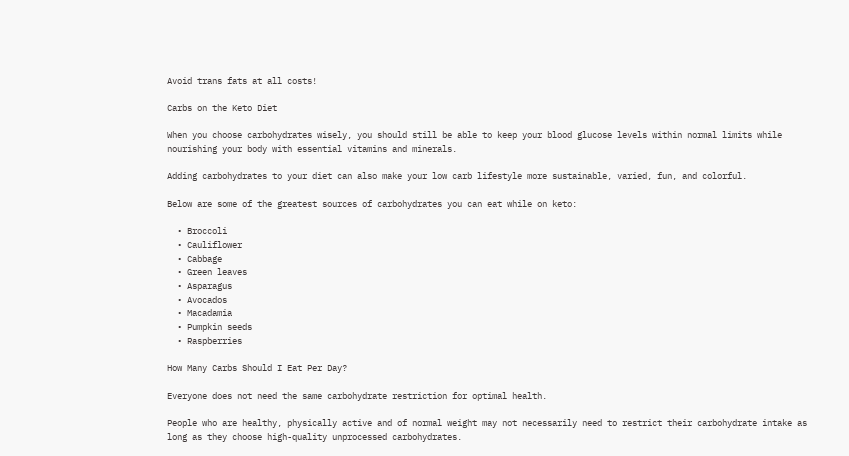Avoid trans fats at all costs!

Carbs on the Keto Diet

When you choose carbohydrates wisely, you should still be able to keep your blood glucose levels within normal limits while nourishing your body with essential vitamins and minerals.

Adding carbohydrates to your diet can also make your low carb lifestyle more sustainable, varied, fun, and colorful.

Below are some of the greatest sources of carbohydrates you can eat while on keto:

  • Broccoli
  • Cauliflower
  • Cabbage
  • Green leaves
  • Asparagus
  • Avocados
  • Macadamia
  • Pumpkin seeds
  • Raspberries

How Many Carbs Should I Eat Per Day?

Everyone does not need the same carbohydrate restriction for optimal health.

People who are healthy, physically active and of normal weight may not necessarily need to restrict their carbohydrate intake as long as they choose high-quality unprocessed carbohydrates.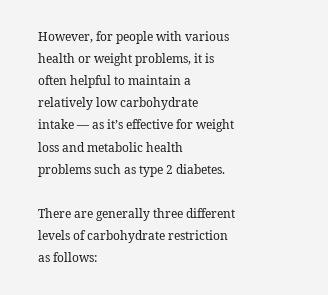However, for people with various health or weight problems, it is often helpful to maintain a relatively low carbohydrate intake — as it’s effective for weight loss and metabolic health problems such as type 2 diabetes.

There are generally three different levels of carbohydrate restriction as follows: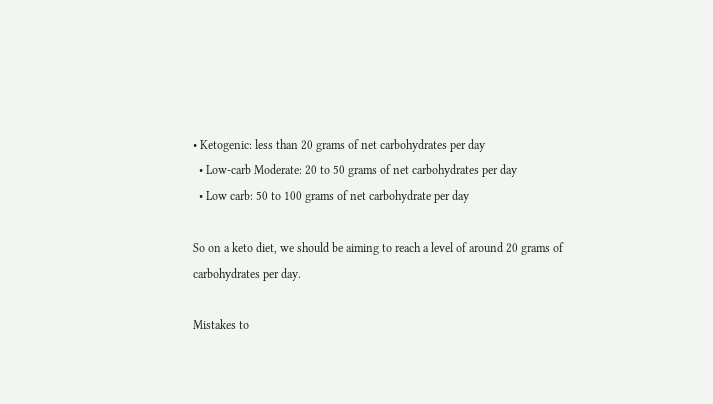• Ketogenic: less than 20 grams of net carbohydrates per day
  • Low-carb Moderate: 20 to 50 grams of net carbohydrates per day
  • Low carb: 50 to 100 grams of net carbohydrate per day

So on a keto diet, we should be aiming to reach a level of around 20 grams of carbohydrates per day.

Mistakes to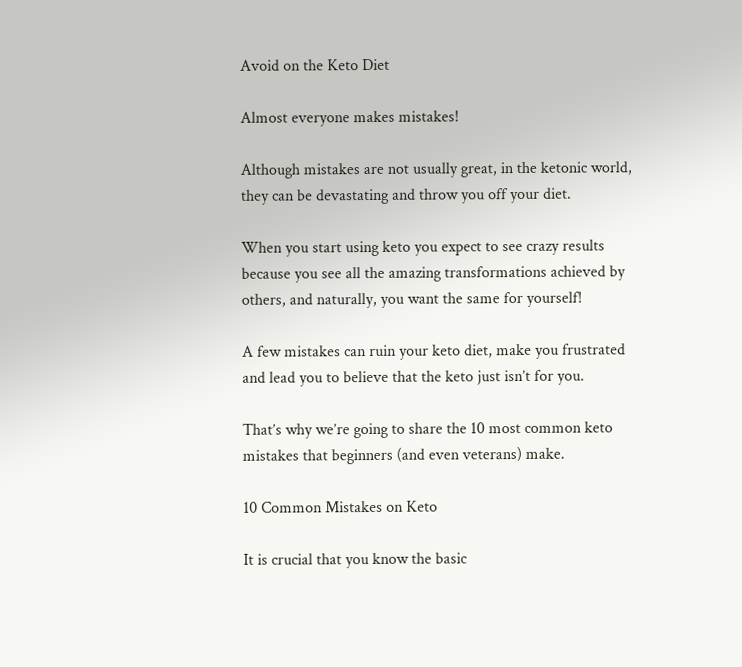Avoid on the Keto Diet

Almost everyone makes mistakes!

Although mistakes are not usually great, in the ketonic world, they can be devastating and throw you off your diet.

When you start using keto you expect to see crazy results because you see all the amazing transformations achieved by others, and naturally, you want the same for yourself!

A few mistakes can ruin your keto diet, make you frustrated and lead you to believe that the keto just isn’t for you.

That’s why we’re going to share the 10 most common keto mistakes that beginners (and even veterans) make.

10 Common Mistakes on Keto

It is crucial that you know the basic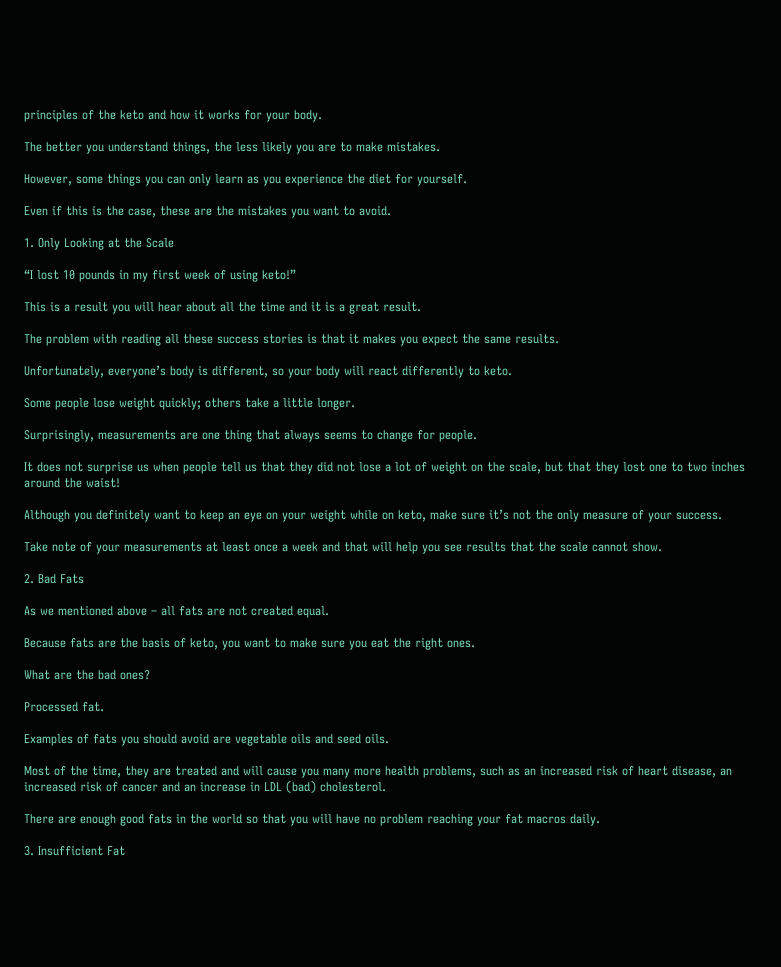principles of the keto and how it works for your body.

The better you understand things, the less likely you are to make mistakes.

However, some things you can only learn as you experience the diet for yourself.

Even if this is the case, these are the mistakes you want to avoid.

1. Only Looking at the Scale

“I lost 10 pounds in my first week of using keto!”

This is a result you will hear about all the time and it is a great result.

The problem with reading all these success stories is that it makes you expect the same results.

Unfortunately, everyone’s body is different, so your body will react differently to keto.

Some people lose weight quickly; others take a little longer.

Surprisingly, measurements are one thing that always seems to change for people.

It does not surprise us when people tell us that they did not lose a lot of weight on the scale, but that they lost one to two inches around the waist!

Although you definitely want to keep an eye on your weight while on keto, make sure it’s not the only measure of your success.

Take note of your measurements at least once a week and that will help you see results that the scale cannot show.

2. Bad Fats

As we mentioned above – all fats are not created equal.

Because fats are the basis of keto, you want to make sure you eat the right ones.

What are the bad ones?

Processed fat.

Examples of fats you should avoid are vegetable oils and seed oils.

Most of the time, they are treated and will cause you many more health problems, such as an increased risk of heart disease, an increased risk of cancer and an increase in LDL (bad) cholesterol.

There are enough good fats in the world so that you will have no problem reaching your fat macros daily.

3. Insufficient Fat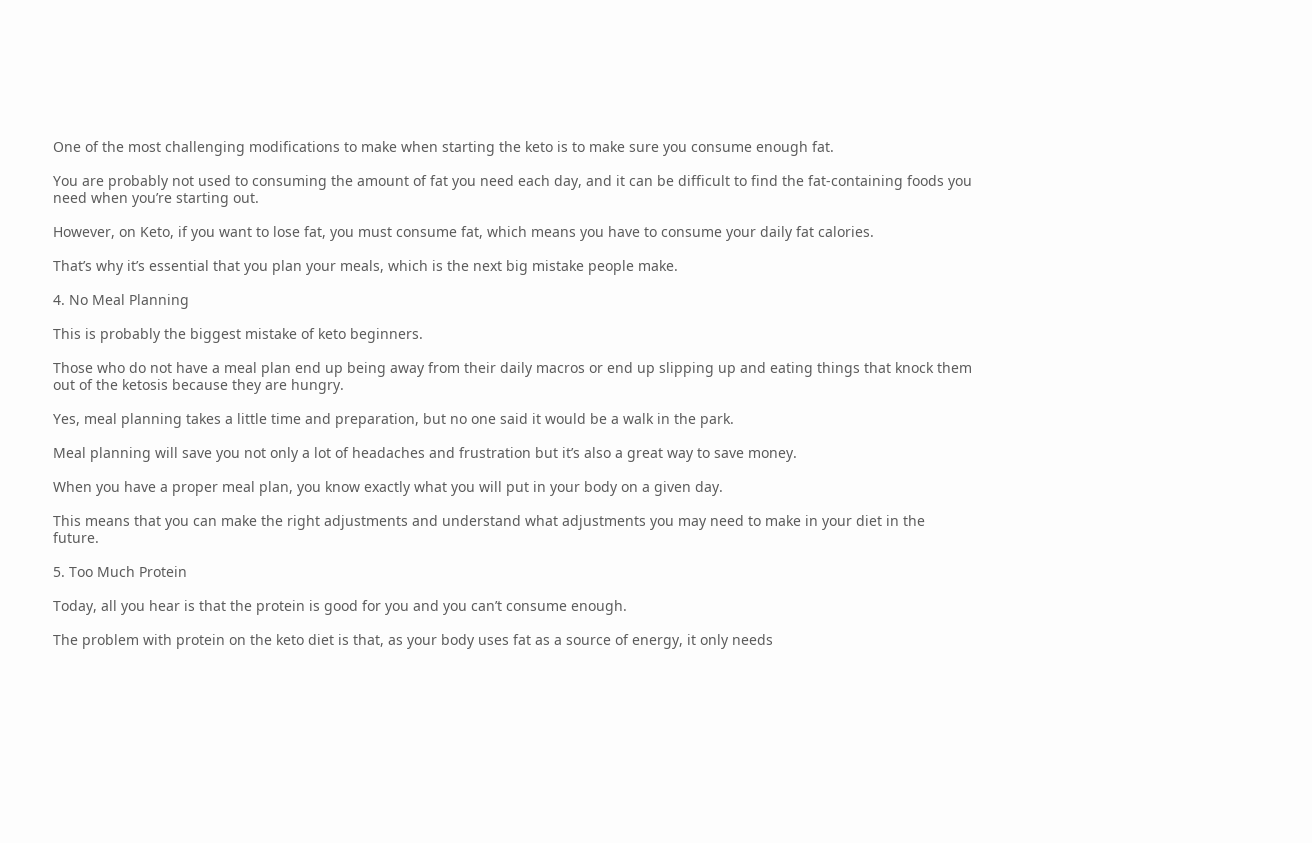One of the most challenging modifications to make when starting the keto is to make sure you consume enough fat.

You are probably not used to consuming the amount of fat you need each day, and it can be difficult to find the fat-containing foods you need when you’re starting out.

However, on Keto, if you want to lose fat, you must consume fat, which means you have to consume your daily fat calories.

That’s why it’s essential that you plan your meals, which is the next big mistake people make.

4. No Meal Planning

This is probably the biggest mistake of keto beginners.

Those who do not have a meal plan end up being away from their daily macros or end up slipping up and eating things that knock them out of the ketosis because they are hungry.

Yes, meal planning takes a little time and preparation, but no one said it would be a walk in the park.

Meal planning will save you not only a lot of headaches and frustration but it’s also a great way to save money.

When you have a proper meal plan, you know exactly what you will put in your body on a given day.

This means that you can make the right adjustments and understand what adjustments you may need to make in your diet in the future.

5. Too Much Protein

Today, all you hear is that the protein is good for you and you can’t consume enough.

The problem with protein on the keto diet is that, as your body uses fat as a source of energy, it only needs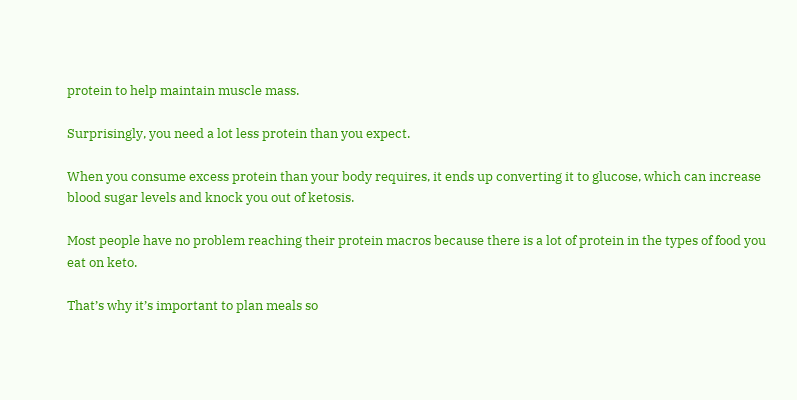protein to help maintain muscle mass.

Surprisingly, you need a lot less protein than you expect.

When you consume excess protein than your body requires, it ends up converting it to glucose, which can increase blood sugar levels and knock you out of ketosis.

Most people have no problem reaching their protein macros because there is a lot of protein in the types of food you eat on keto.

That’s why it’s important to plan meals so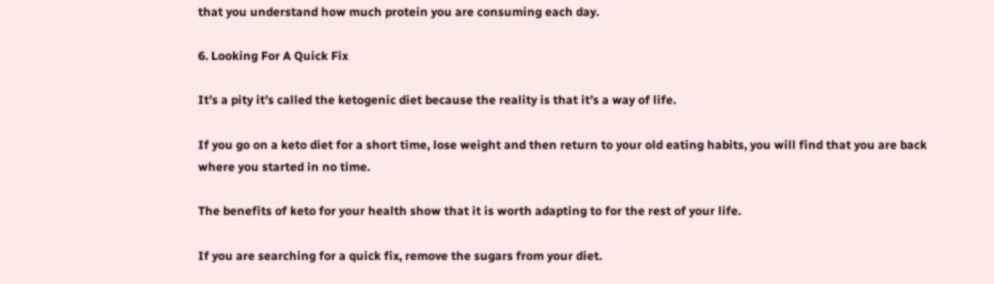that you understand how much protein you are consuming each day.

6. Looking For A Quick Fix

It’s a pity it’s called the ketogenic diet because the reality is that it’s a way of life.

If you go on a keto diet for a short time, lose weight and then return to your old eating habits, you will find that you are back where you started in no time.

The benefits of keto for your health show that it is worth adapting to for the rest of your life.

If you are searching for a quick fix, remove the sugars from your diet.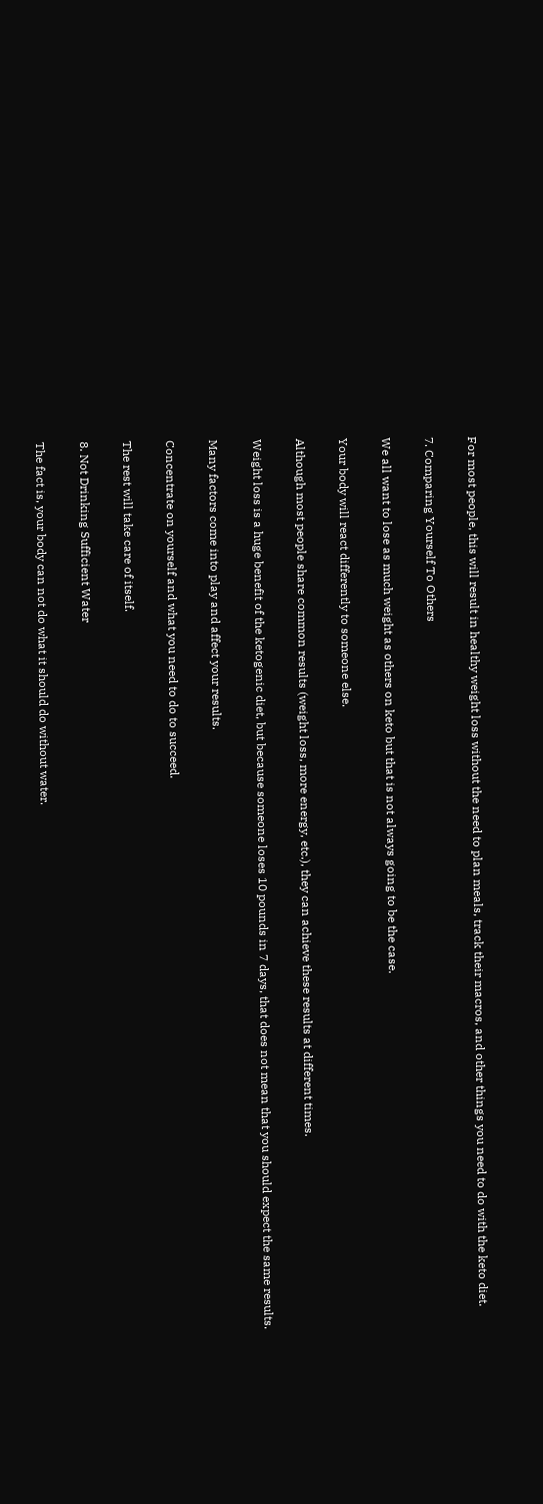For most people, this will result in healthy weight loss without the need to plan meals, track their macros, and other things you need to do with the keto diet.

7. Comparing Yourself To Others

We all want to lose as much weight as others on keto but that is not always going to be the case.

Your body will react differently to someone else.

Although most people share common results (weight loss, more energy, etc.), they can achieve these results at different times.

Weight loss is a huge benefit of the ketogenic diet, but because someone loses 10 pounds in 7 days, that does not mean that you should expect the same results.

Many factors come into play and affect your results.

Concentrate on yourself and what you need to do to succeed.

The rest will take care of itself.

8. Not Drinking Sufficient Water

The fact is, your body can not do what it should do without water.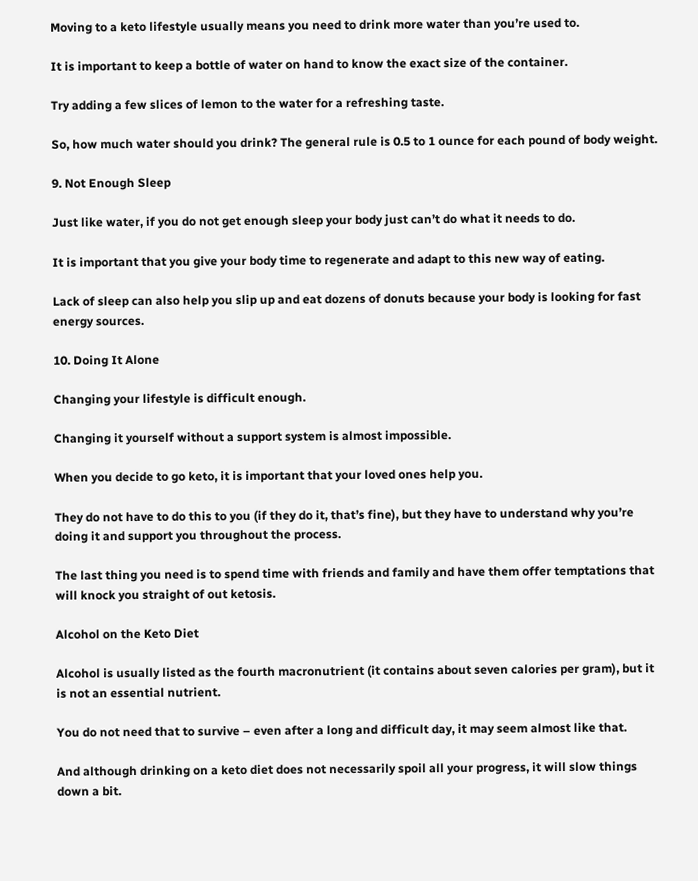Moving to a keto lifestyle usually means you need to drink more water than you’re used to.

It is important to keep a bottle of water on hand to know the exact size of the container.

Try adding a few slices of lemon to the water for a refreshing taste.

So, how much water should you drink? The general rule is 0.5 to 1 ounce for each pound of body weight.

9. Not Enough Sleep

Just like water, if you do not get enough sleep your body just can’t do what it needs to do.

It is important that you give your body time to regenerate and adapt to this new way of eating.

Lack of sleep can also help you slip up and eat dozens of donuts because your body is looking for fast energy sources.

10. Doing It Alone

Changing your lifestyle is difficult enough.

Changing it yourself without a support system is almost impossible.

When you decide to go keto, it is important that your loved ones help you.

They do not have to do this to you (if they do it, that’s fine), but they have to understand why you’re doing it and support you throughout the process.

The last thing you need is to spend time with friends and family and have them offer temptations that will knock you straight of out ketosis.

Alcohol on the Keto Diet

Alcohol is usually listed as the fourth macronutrient (it contains about seven calories per gram), but it is not an essential nutrient.

You do not need that to survive – even after a long and difficult day, it may seem almost like that.

And although drinking on a keto diet does not necessarily spoil all your progress, it will slow things down a bit.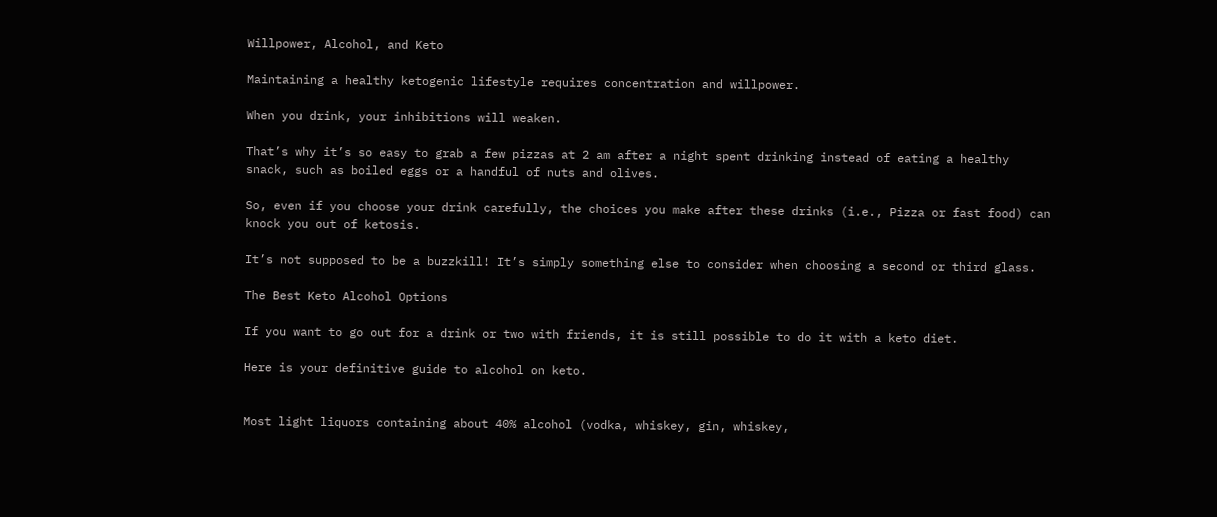Willpower, Alcohol, and Keto

Maintaining a healthy ketogenic lifestyle requires concentration and willpower.

When you drink, your inhibitions will weaken.

That’s why it’s so easy to grab a few pizzas at 2 am after a night spent drinking instead of eating a healthy snack, such as boiled eggs or a handful of nuts and olives.

So, even if you choose your drink carefully, the choices you make after these drinks (i.e., Pizza or fast food) can knock you out of ketosis.

It’s not supposed to be a buzzkill! It’s simply something else to consider when choosing a second or third glass.

The Best Keto Alcohol Options

If you want to go out for a drink or two with friends, it is still possible to do it with a keto diet.

Here is your definitive guide to alcohol on keto.


Most light liquors containing about 40% alcohol (vodka, whiskey, gin, whiskey,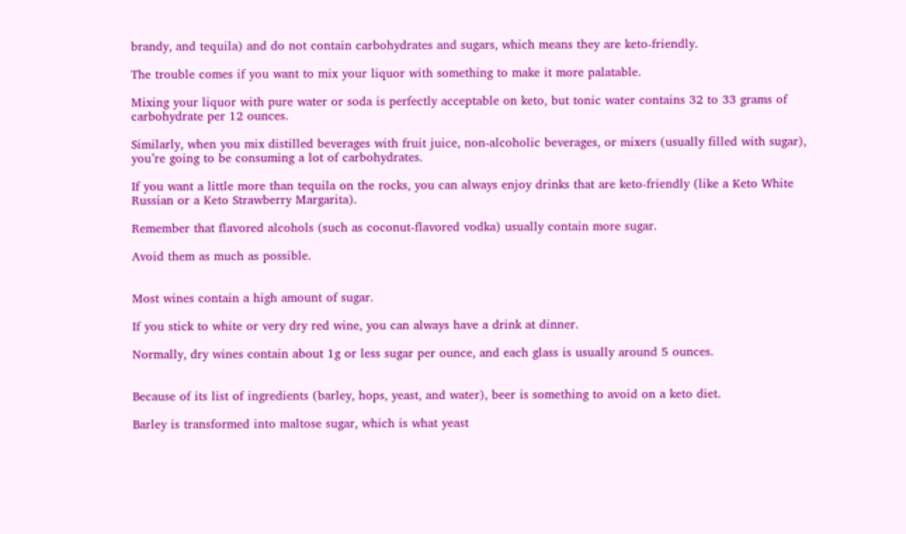brandy, and tequila) and do not contain carbohydrates and sugars, which means they are keto-friendly.

The trouble comes if you want to mix your liquor with something to make it more palatable.

Mixing your liquor with pure water or soda is perfectly acceptable on keto, but tonic water contains 32 to 33 grams of carbohydrate per 12 ounces.

Similarly, when you mix distilled beverages with fruit juice, non-alcoholic beverages, or mixers (usually filled with sugar), you’re going to be consuming a lot of carbohydrates.

If you want a little more than tequila on the rocks, you can always enjoy drinks that are keto-friendly (like a Keto White Russian or a Keto Strawberry Margarita).

Remember that flavored alcohols (such as coconut-flavored vodka) usually contain more sugar.

Avoid them as much as possible.


Most wines contain a high amount of sugar.

If you stick to white or very dry red wine, you can always have a drink at dinner.

Normally, dry wines contain about 1g or less sugar per ounce, and each glass is usually around 5 ounces.


Because of its list of ingredients (barley, hops, yeast, and water), beer is something to avoid on a keto diet.

Barley is transformed into maltose sugar, which is what yeast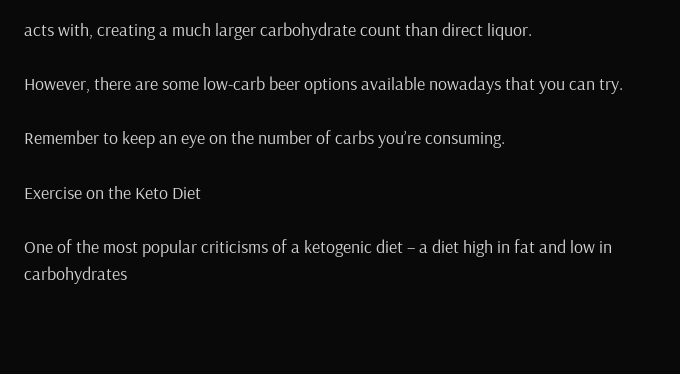acts with, creating a much larger carbohydrate count than direct liquor.

However, there are some low-carb beer options available nowadays that you can try.

Remember to keep an eye on the number of carbs you’re consuming.

Exercise on the Keto Diet

One of the most popular criticisms of a ketogenic diet – a diet high in fat and low in carbohydrates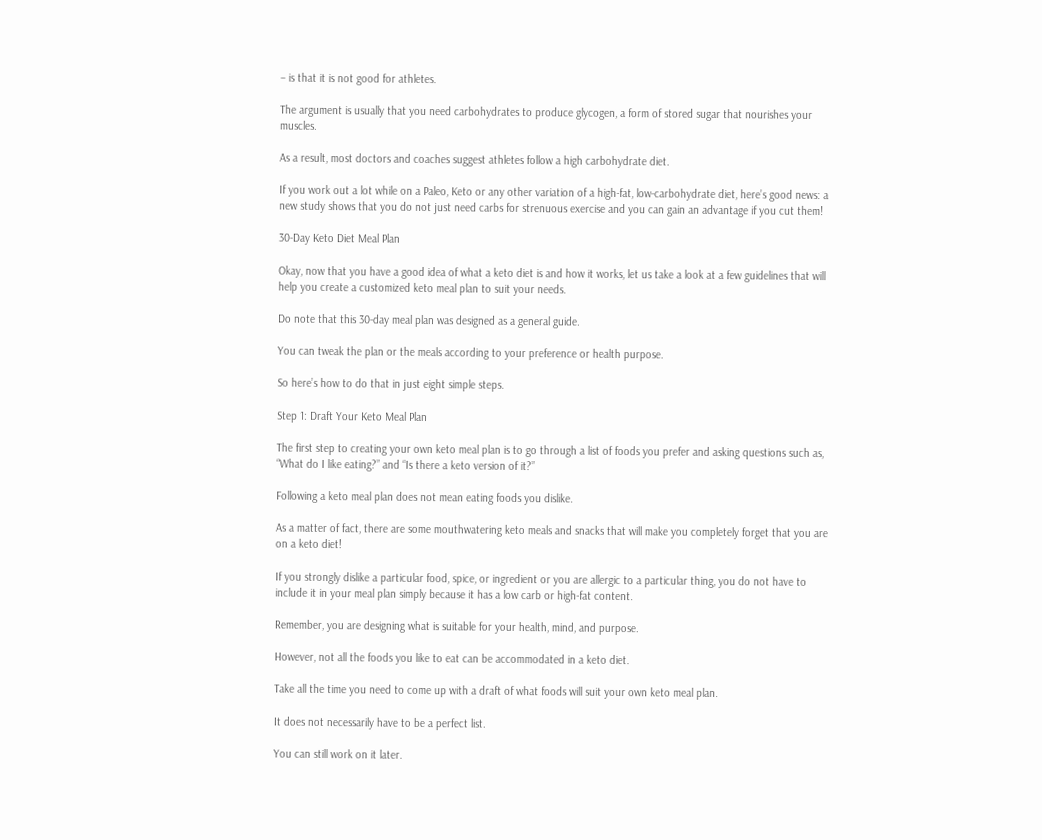– is that it is not good for athletes.

The argument is usually that you need carbohydrates to produce glycogen, a form of stored sugar that nourishes your muscles.

As a result, most doctors and coaches suggest athletes follow a high carbohydrate diet.

If you work out a lot while on a Paleo, Keto or any other variation of a high-fat, low-carbohydrate diet, here’s good news: a new study shows that you do not just need carbs for strenuous exercise and you can gain an advantage if you cut them!

30-Day Keto Diet Meal Plan

Okay, now that you have a good idea of what a keto diet is and how it works, let us take a look at a few guidelines that will help you create a customized keto meal plan to suit your needs.

Do note that this 30-day meal plan was designed as a general guide.

You can tweak the plan or the meals according to your preference or health purpose.

So here’s how to do that in just eight simple steps.

Step 1: Draft Your Keto Meal Plan

The first step to creating your own keto meal plan is to go through a list of foods you prefer and asking questions such as, “What do I like eating?” and “Is there a keto version of it?”

Following a keto meal plan does not mean eating foods you dislike.

As a matter of fact, there are some mouthwatering keto meals and snacks that will make you completely forget that you are on a keto diet!

If you strongly dislike a particular food, spice, or ingredient or you are allergic to a particular thing, you do not have to include it in your meal plan simply because it has a low carb or high-fat content.

Remember, you are designing what is suitable for your health, mind, and purpose.

However, not all the foods you like to eat can be accommodated in a keto diet.

Take all the time you need to come up with a draft of what foods will suit your own keto meal plan.

It does not necessarily have to be a perfect list.

You can still work on it later.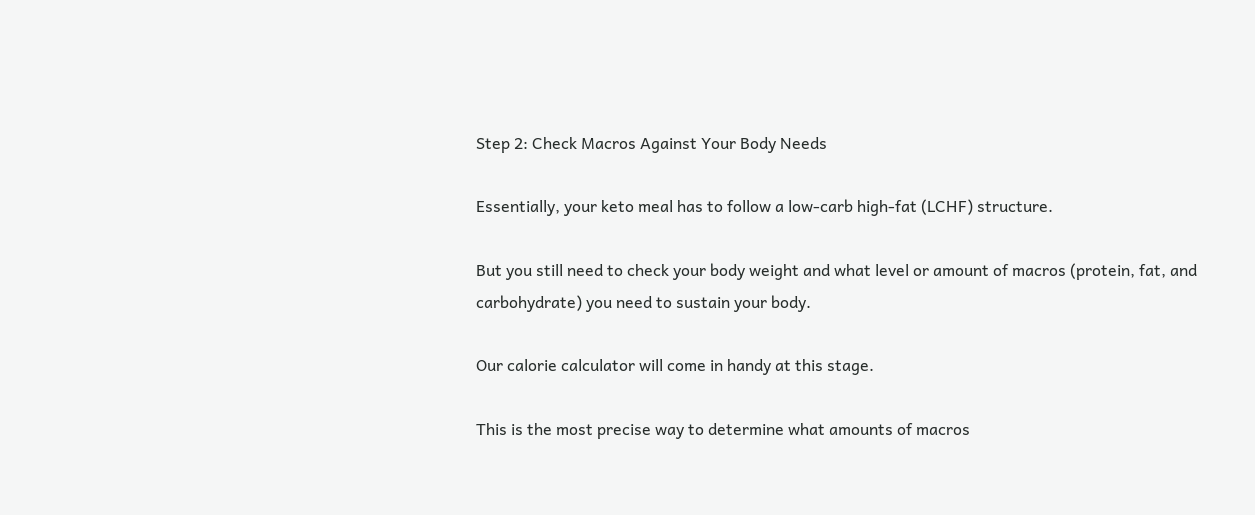Step 2: Check Macros Against Your Body Needs

Essentially, your keto meal has to follow a low-carb high-fat (LCHF) structure.

But you still need to check your body weight and what level or amount of macros (protein, fat, and carbohydrate) you need to sustain your body.

Our calorie calculator will come in handy at this stage.

This is the most precise way to determine what amounts of macros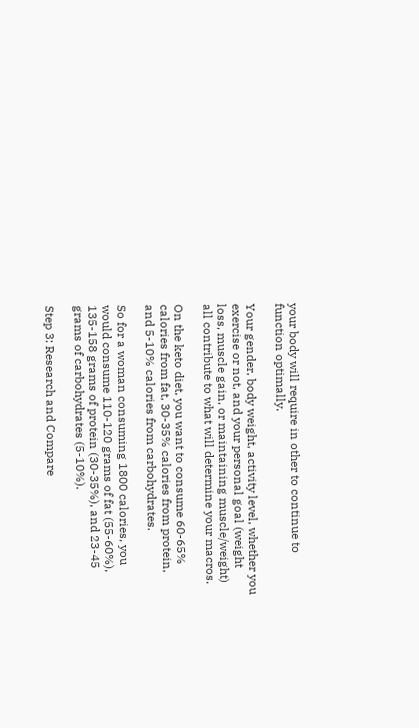your body will require in other to continue to function optimally.

Your gender, body weight, activity level, whether you exercise or not, and your personal goal (weight loss, muscle gain, or maintaining muscle/weight) all contribute to what will determine your macros.

On the keto diet, you want to consume 60-65% calories from fat, 30-35% calories from protein, and 5-10% calories from carbohydrates.

So for a woman consuming 1800 calories, you would consume 110-120 grams of fat (55-60%), 135-158 grams of protein (30-35%), and 23-45 grams of carbohydrates (5-10%).

Step 3: Research and Compare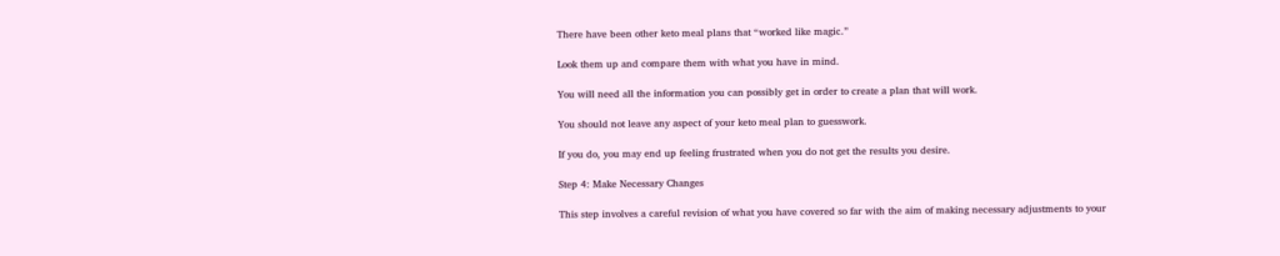There have been other keto meal plans that “worked like magic.”

Look them up and compare them with what you have in mind.

You will need all the information you can possibly get in order to create a plan that will work.

You should not leave any aspect of your keto meal plan to guesswork.

If you do, you may end up feeling frustrated when you do not get the results you desire.

Step 4: Make Necessary Changes

This step involves a careful revision of what you have covered so far with the aim of making necessary adjustments to your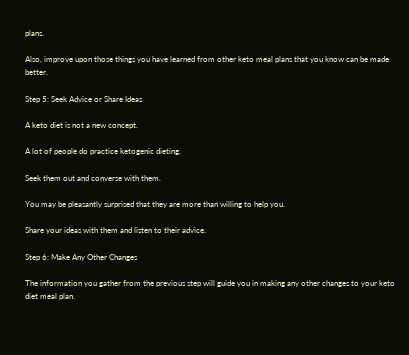plans.

Also, improve upon those things you have learned from other keto meal plans that you know can be made better.

Step 5: Seek Advice or Share Ideas

A keto diet is not a new concept.

A lot of people do practice ketogenic dieting.

Seek them out and converse with them.

You may be pleasantly surprised that they are more than willing to help you.

Share your ideas with them and listen to their advice.

Step 6: Make Any Other Changes

The information you gather from the previous step will guide you in making any other changes to your keto diet meal plan.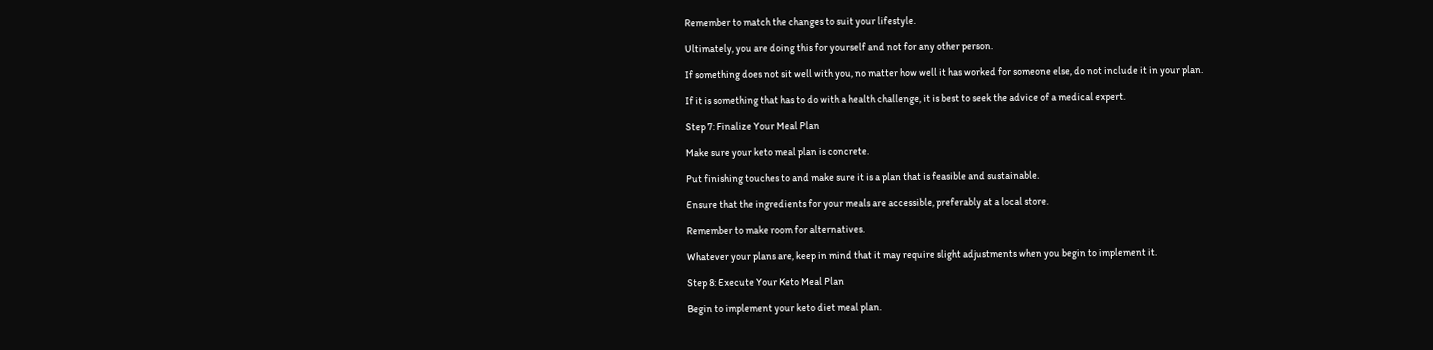Remember to match the changes to suit your lifestyle.

Ultimately, you are doing this for yourself and not for any other person.

If something does not sit well with you, no matter how well it has worked for someone else, do not include it in your plan.

If it is something that has to do with a health challenge, it is best to seek the advice of a medical expert.

Step 7: Finalize Your Meal Plan

Make sure your keto meal plan is concrete.

Put finishing touches to and make sure it is a plan that is feasible and sustainable.

Ensure that the ingredients for your meals are accessible, preferably at a local store.

Remember to make room for alternatives.

Whatever your plans are, keep in mind that it may require slight adjustments when you begin to implement it.

Step 8: Execute Your Keto Meal Plan

Begin to implement your keto diet meal plan.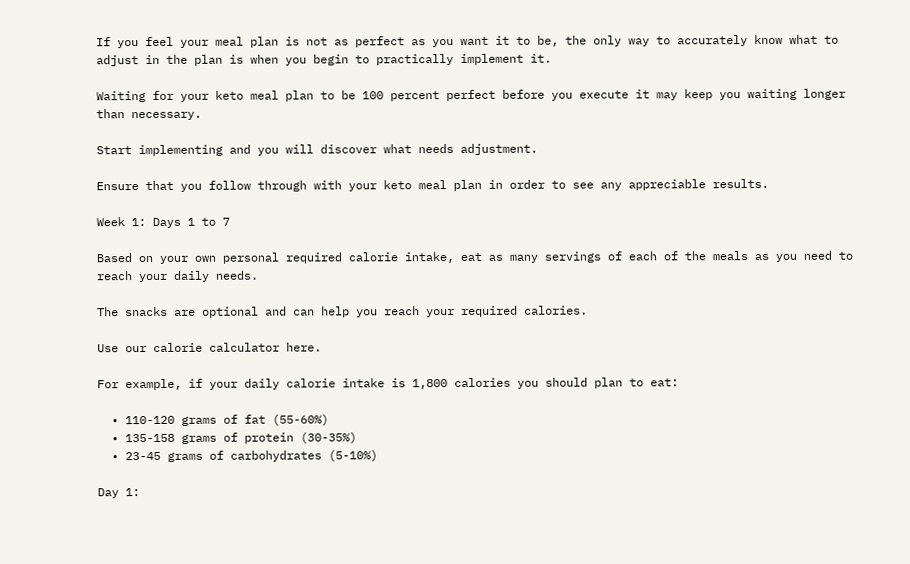If you feel your meal plan is not as perfect as you want it to be, the only way to accurately know what to adjust in the plan is when you begin to practically implement it.

Waiting for your keto meal plan to be 100 percent perfect before you execute it may keep you waiting longer than necessary.

Start implementing and you will discover what needs adjustment.

Ensure that you follow through with your keto meal plan in order to see any appreciable results.

Week 1: Days 1 to 7

Based on your own personal required calorie intake, eat as many servings of each of the meals as you need to reach your daily needs.

The snacks are optional and can help you reach your required calories.

Use our calorie calculator here.

For example, if your daily calorie intake is 1,800 calories you should plan to eat:

  • 110-120 grams of fat (55-60%)
  • 135-158 grams of protein (30-35%)
  • 23-45 grams of carbohydrates (5-10%)

Day 1: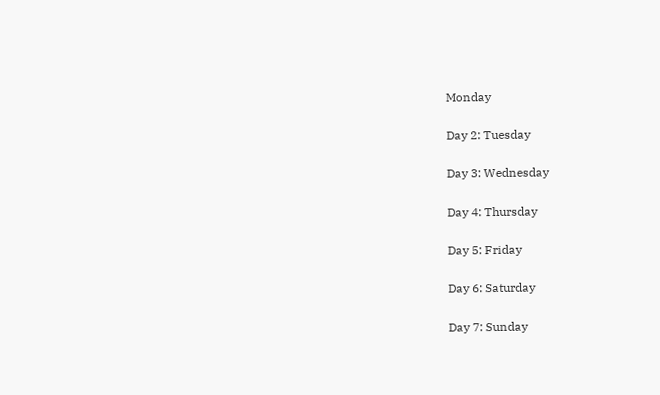Monday

Day 2: Tuesday

Day 3: Wednesday

Day 4: Thursday

Day 5: Friday

Day 6: Saturday

Day 7: Sunday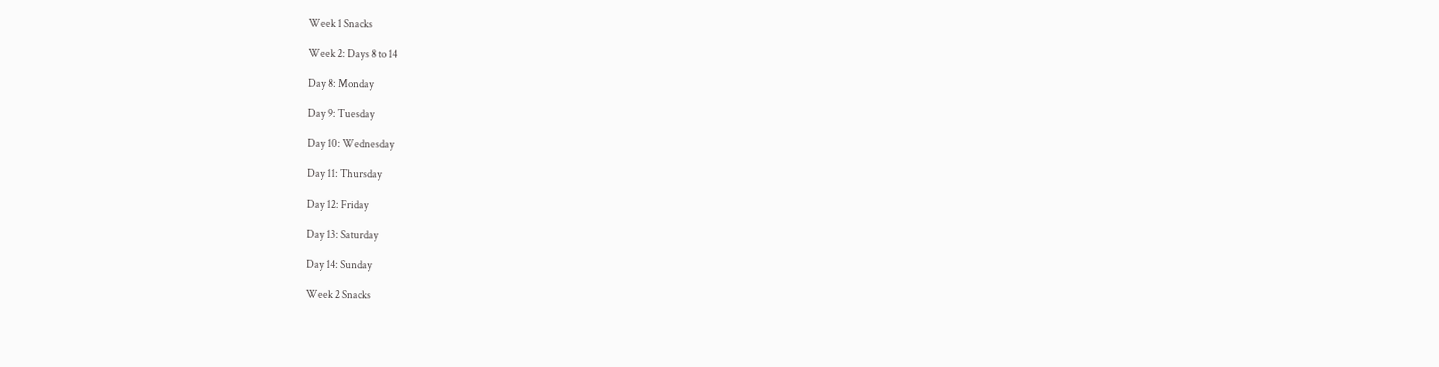Week 1 Snacks

Week 2: Days 8 to 14

Day 8: Monday

Day 9: Tuesday

Day 10: Wednesday

Day 11: Thursday

Day 12: Friday

Day 13: Saturday

Day 14: Sunday

Week 2 Snacks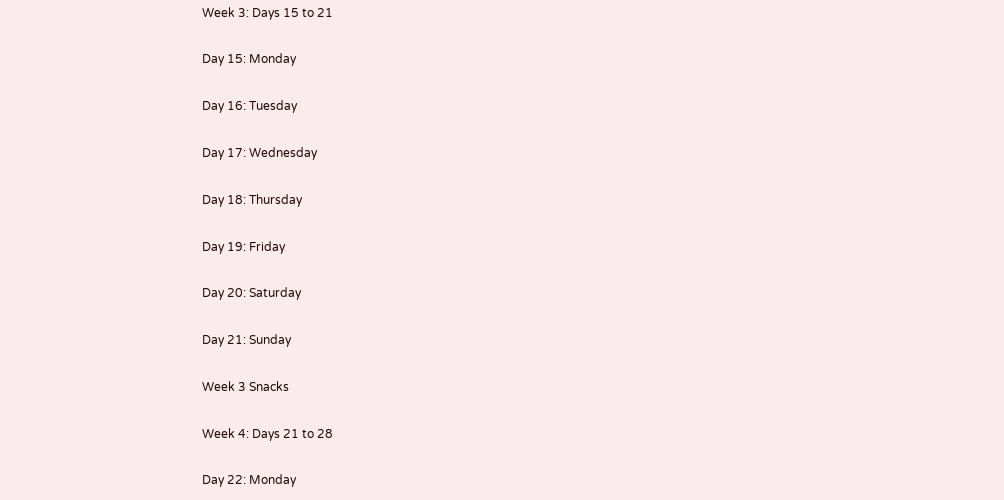Week 3: Days 15 to 21

Day 15: Monday

Day 16: Tuesday

Day 17: Wednesday

Day 18: Thursday

Day 19: Friday

Day 20: Saturday

Day 21: Sunday

Week 3 Snacks

Week 4: Days 21 to 28

Day 22: Monday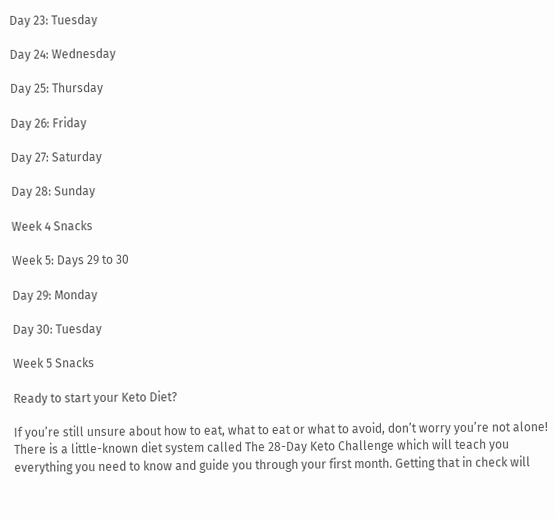Day 23: Tuesday

Day 24: Wednesday

Day 25: Thursday

Day 26: Friday

Day 27: Saturday

Day 28: Sunday

Week 4 Snacks

Week 5: Days 29 to 30

Day 29: Monday

Day 30: Tuesday

Week 5 Snacks

Ready to start your Keto Diet?

If you’re still unsure about how to eat, what to eat or what to avoid, don’t worry you’re not alone! There is a little-known diet system called The 28-Day Keto Challenge which will teach you everything you need to know and guide you through your first month. Getting that in check will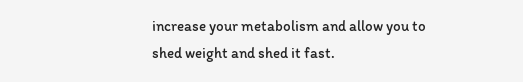increase your metabolism and allow you to shed weight and shed it fast.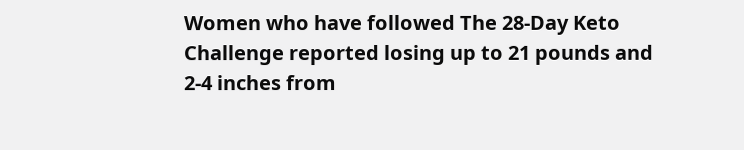Women who have followed The 28-Day Keto Challenge reported losing up to 21 pounds and 2-4 inches from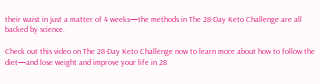their waist in just a matter of 4 weeks—the methods in The 28-Day Keto Challenge are all backed by science.

Check out this video on The 28-Day Keto Challenge now to learn more about how to follow the diet—and lose weight and improve your life in 28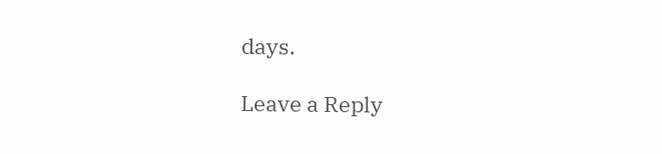days.

Leave a Reply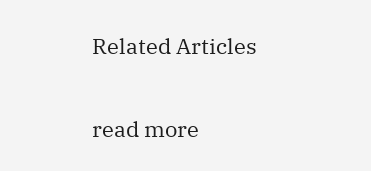Related Articles

read more